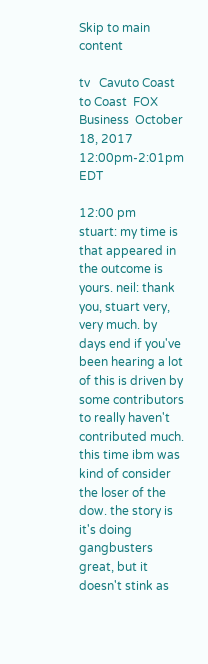Skip to main content

tv   Cavuto Coast to Coast  FOX Business  October 18, 2017 12:00pm-2:01pm EDT

12:00 pm
stuart: my time is that appeared in the outcome is yours. neil: thank you, stuart very, very much. by days end if you've been hearing a lot of this is driven by some contributors to really haven't contributed much. this time ibm was kind of consider the loser of the dow. the story is it's doing gangbusters great, but it doesn't stink as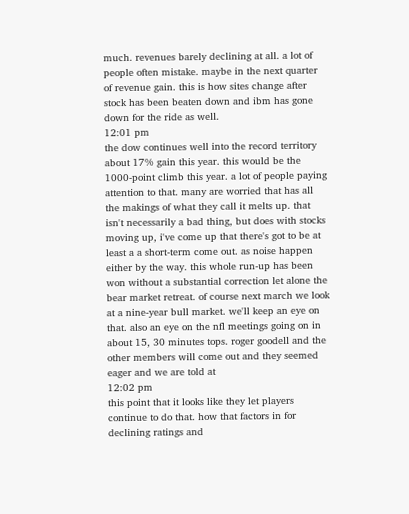much. revenues barely declining at all. a lot of people often mistake. maybe in the next quarter of revenue gain. this is how sites change after stock has been beaten down and ibm has gone down for the ride as well.
12:01 pm
the dow continues well into the record territory about 17% gain this year. this would be the 1000-point climb this year. a lot of people paying attention to that. many are worried that has all the makings of what they call it melts up. that isn't necessarily a bad thing, but does with stocks moving up, i've come up that there's got to be at least a a short-term come out. as noise happen either by the way. this whole run-up has been won without a substantial correction let alone the bear market retreat. of course next march we look at a nine-year bull market. we'll keep an eye on that. also an eye on the nfl meetings going on in about 15, 30 minutes tops. roger goodell and the other members will come out and they seemed eager and we are told at
12:02 pm
this point that it looks like they let players continue to do that. how that factors in for declining ratings and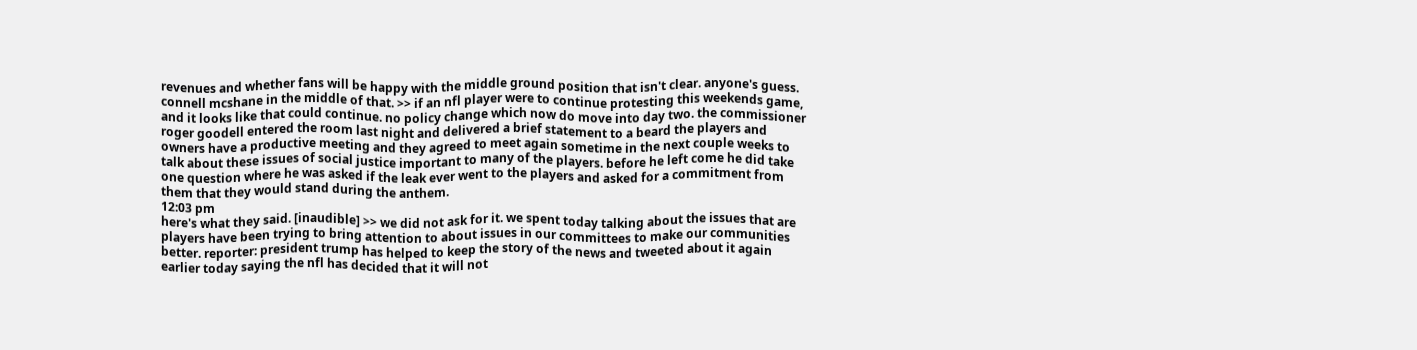revenues and whether fans will be happy with the middle ground position that isn't clear. anyone's guess. connell mcshane in the middle of that. >> if an nfl player were to continue protesting this weekends game, and it looks like that could continue. no policy change which now do move into day two. the commissioner roger goodell entered the room last night and delivered a brief statement to a beard the players and owners have a productive meeting and they agreed to meet again sometime in the next couple weeks to talk about these issues of social justice important to many of the players. before he left come he did take one question where he was asked if the leak ever went to the players and asked for a commitment from them that they would stand during the anthem.
12:03 pm
here's what they said. [inaudible] >> we did not ask for it. we spent today talking about the issues that are players have been trying to bring attention to about issues in our committees to make our communities better. reporter: president trump has helped to keep the story of the news and tweeted about it again earlier today saying the nfl has decided that it will not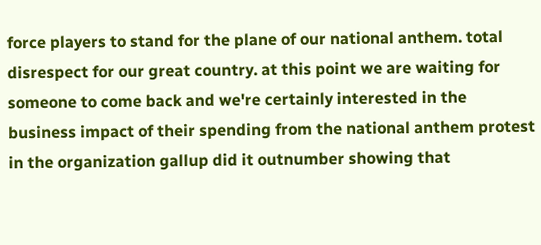force players to stand for the plane of our national anthem. total disrespect for our great country. at this point we are waiting for someone to come back and we're certainly interested in the business impact of their spending from the national anthem protest in the organization gallup did it outnumber showing that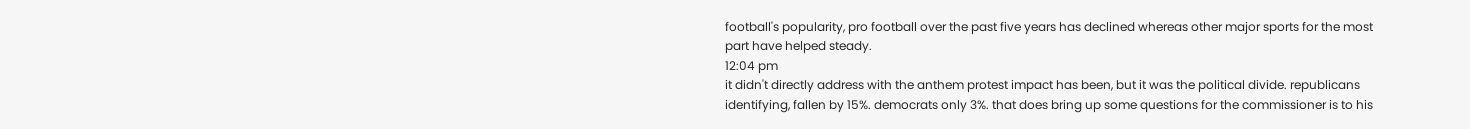football's popularity, pro football over the past five years has declined whereas other major sports for the most part have helped steady.
12:04 pm
it didn't directly address with the anthem protest impact has been, but it was the political divide. republicans identifying, fallen by 15%. democrats only 3%. that does bring up some questions for the commissioner is to his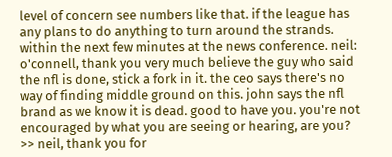level of concern see numbers like that. if the league has any plans to do anything to turn around the strands. within the next few minutes at the news conference. neil: o'connell, thank you very much believe the guy who said the nfl is done, stick a fork in it. the ceo says there's no way of finding middle ground on this. john says the nfl brand as we know it is dead. good to have you. you're not encouraged by what you are seeing or hearing, are you? >> neil, thank you for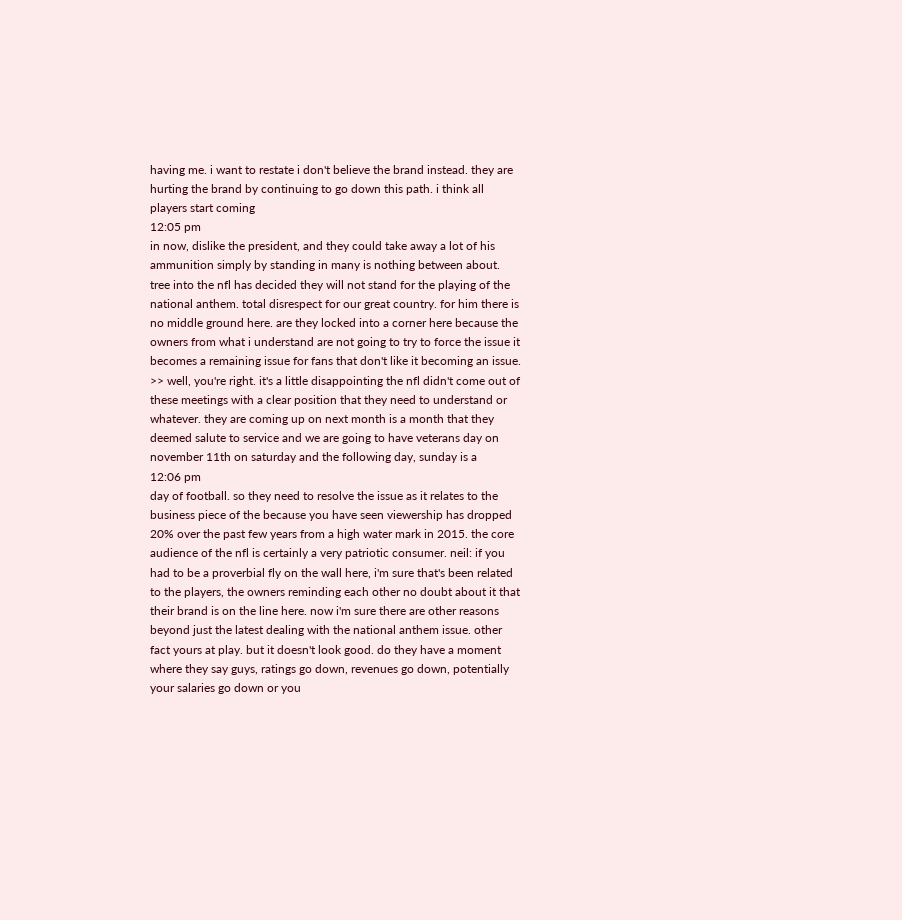having me. i want to restate i don't believe the brand instead. they are hurting the brand by continuing to go down this path. i think all players start coming
12:05 pm
in now, dislike the president, and they could take away a lot of his ammunition simply by standing in many is nothing between about. tree into the nfl has decided they will not stand for the playing of the national anthem. total disrespect for our great country. for him there is no middle ground here. are they locked into a corner here because the owners from what i understand are not going to try to force the issue it becomes a remaining issue for fans that don't like it becoming an issue. >> well, you're right. it's a little disappointing the nfl didn't come out of these meetings with a clear position that they need to understand or whatever. they are coming up on next month is a month that they deemed salute to service and we are going to have veterans day on november 11th on saturday and the following day, sunday is a
12:06 pm
day of football. so they need to resolve the issue as it relates to the business piece of the because you have seen viewership has dropped 20% over the past few years from a high water mark in 2015. the core audience of the nfl is certainly a very patriotic consumer. neil: if you had to be a proverbial fly on the wall here, i'm sure that's been related to the players, the owners reminding each other no doubt about it that their brand is on the line here. now i'm sure there are other reasons beyond just the latest dealing with the national anthem issue. other fact yours at play. but it doesn't look good. do they have a moment where they say guys, ratings go down, revenues go down, potentially your salaries go down or you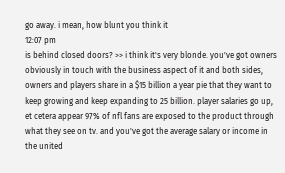go away. i mean, how blunt you think it
12:07 pm
is behind closed doors? >> i think it's very blonde. you've got owners obviously in touch with the business aspect of it and both sides, owners and players share in a $15 billion a year pie that they want to keep growing and keep expanding to 25 billion. player salaries go up, et cetera appear 97% of nfl fans are exposed to the product through what they see on tv. and you've got the average salary or income in the united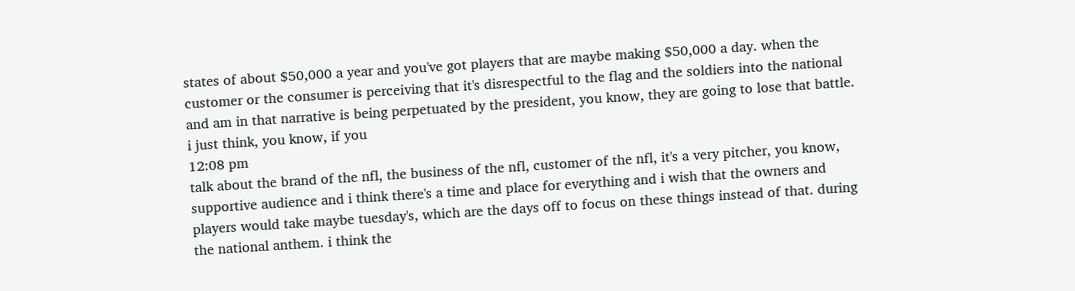states of about $50,000 a year and you've got players that are maybe making $50,000 a day. when the customer or the consumer is perceiving that it's disrespectful to the flag and the soldiers into the national and am in that narrative is being perpetuated by the president, you know, they are going to lose that battle. i just think, you know, if you
12:08 pm
talk about the brand of the nfl, the business of the nfl, customer of the nfl, it's a very pitcher, you know, supportive audience and i think there's a time and place for everything and i wish that the owners and players would take maybe tuesday's, which are the days off to focus on these things instead of that. during the national anthem. i think the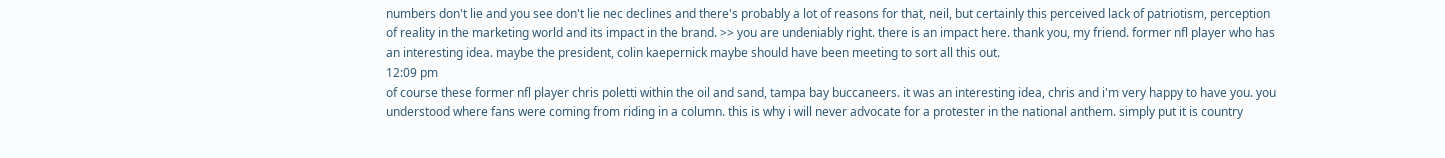numbers don't lie and you see don't lie nec declines and there's probably a lot of reasons for that, neil, but certainly this perceived lack of patriotism, perception of reality in the marketing world and its impact in the brand. >> you are undeniably right. there is an impact here. thank you, my friend. former nfl player who has an interesting idea. maybe the president, colin kaepernick maybe should have been meeting to sort all this out.
12:09 pm
of course these former nfl player chris poletti within the oil and sand, tampa bay buccaneers. it was an interesting idea, chris and i'm very happy to have you. you understood where fans were coming from riding in a column. this is why i will never advocate for a protester in the national anthem. simply put it is country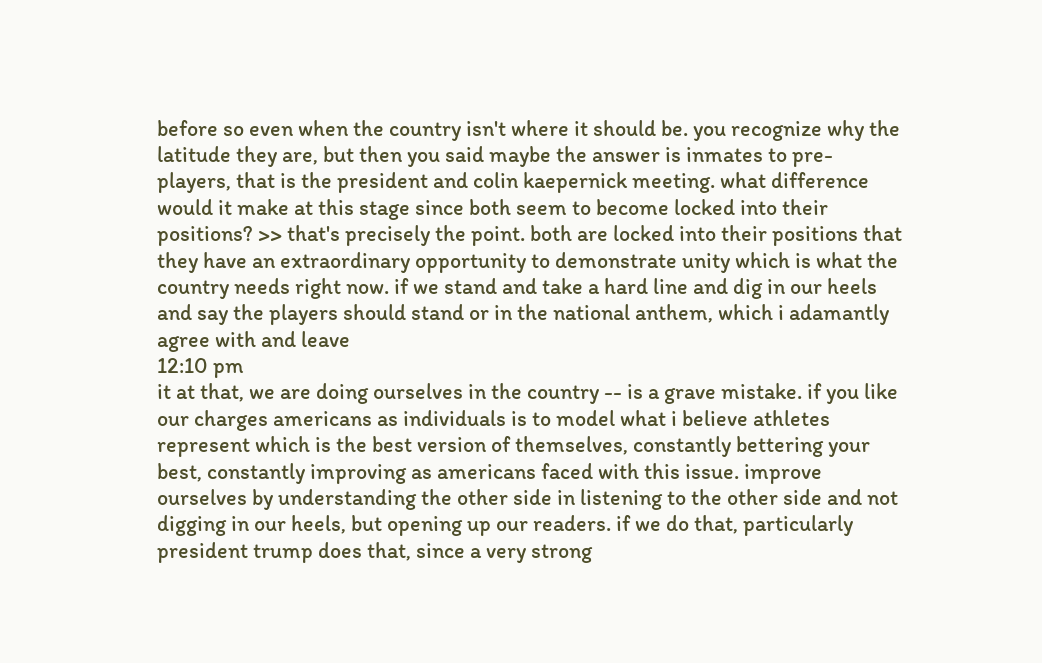before so even when the country isn't where it should be. you recognize why the latitude they are, but then you said maybe the answer is inmates to pre-players, that is the president and colin kaepernick meeting. what difference would it make at this stage since both seem to become locked into their positions? >> that's precisely the point. both are locked into their positions that they have an extraordinary opportunity to demonstrate unity which is what the country needs right now. if we stand and take a hard line and dig in our heels and say the players should stand or in the national anthem, which i adamantly agree with and leave
12:10 pm
it at that, we are doing ourselves in the country -- is a grave mistake. if you like our charges americans as individuals is to model what i believe athletes represent which is the best version of themselves, constantly bettering your best, constantly improving as americans faced with this issue. improve ourselves by understanding the other side in listening to the other side and not digging in our heels, but opening up our readers. if we do that, particularly president trump does that, since a very strong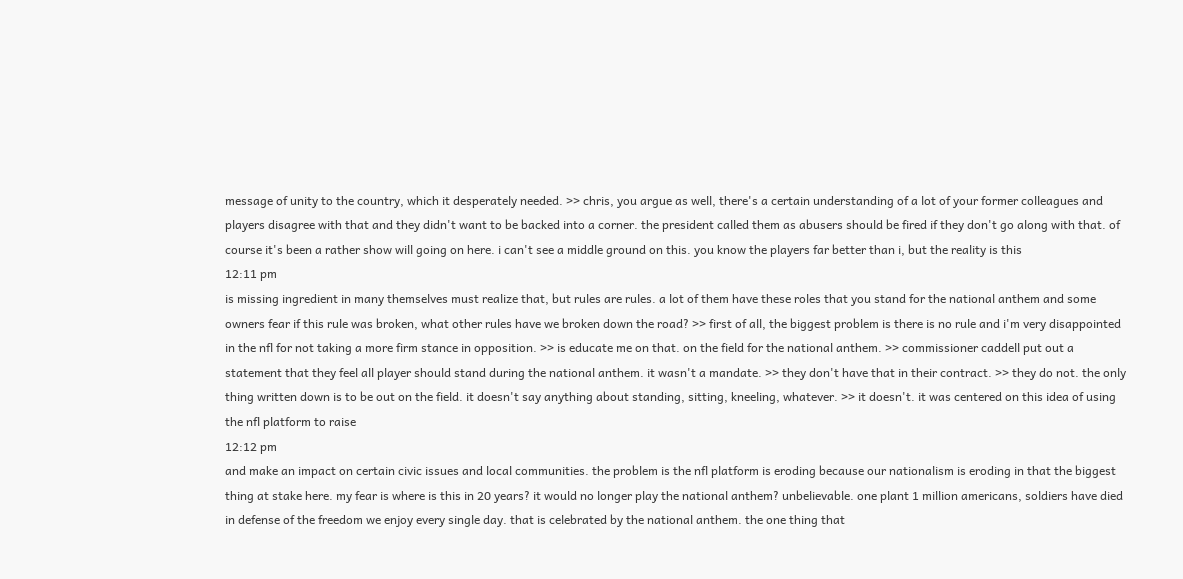message of unity to the country, which it desperately needed. >> chris, you argue as well, there's a certain understanding of a lot of your former colleagues and players disagree with that and they didn't want to be backed into a corner. the president called them as abusers should be fired if they don't go along with that. of course it's been a rather show will going on here. i can't see a middle ground on this. you know the players far better than i, but the reality is this
12:11 pm
is missing ingredient in many themselves must realize that, but rules are rules. a lot of them have these roles that you stand for the national anthem and some owners fear if this rule was broken, what other rules have we broken down the road? >> first of all, the biggest problem is there is no rule and i'm very disappointed in the nfl for not taking a more firm stance in opposition. >> is educate me on that. on the field for the national anthem. >> commissioner caddell put out a statement that they feel all player should stand during the national anthem. it wasn't a mandate. >> they don't have that in their contract. >> they do not. the only thing written down is to be out on the field. it doesn't say anything about standing, sitting, kneeling, whatever. >> it doesn't. it was centered on this idea of using the nfl platform to raise
12:12 pm
and make an impact on certain civic issues and local communities. the problem is the nfl platform is eroding because our nationalism is eroding in that the biggest thing at stake here. my fear is where is this in 20 years? it would no longer play the national anthem? unbelievable. one plant 1 million americans, soldiers have died in defense of the freedom we enjoy every single day. that is celebrated by the national anthem. the one thing that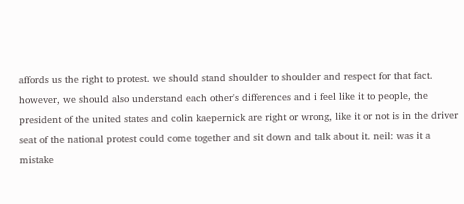affords us the right to protest. we should stand shoulder to shoulder and respect for that fact. however, we should also understand each other's differences and i feel like it to people, the president of the united states and colin kaepernick are right or wrong, like it or not is in the driver seat of the national protest could come together and sit down and talk about it. neil: was it a mistake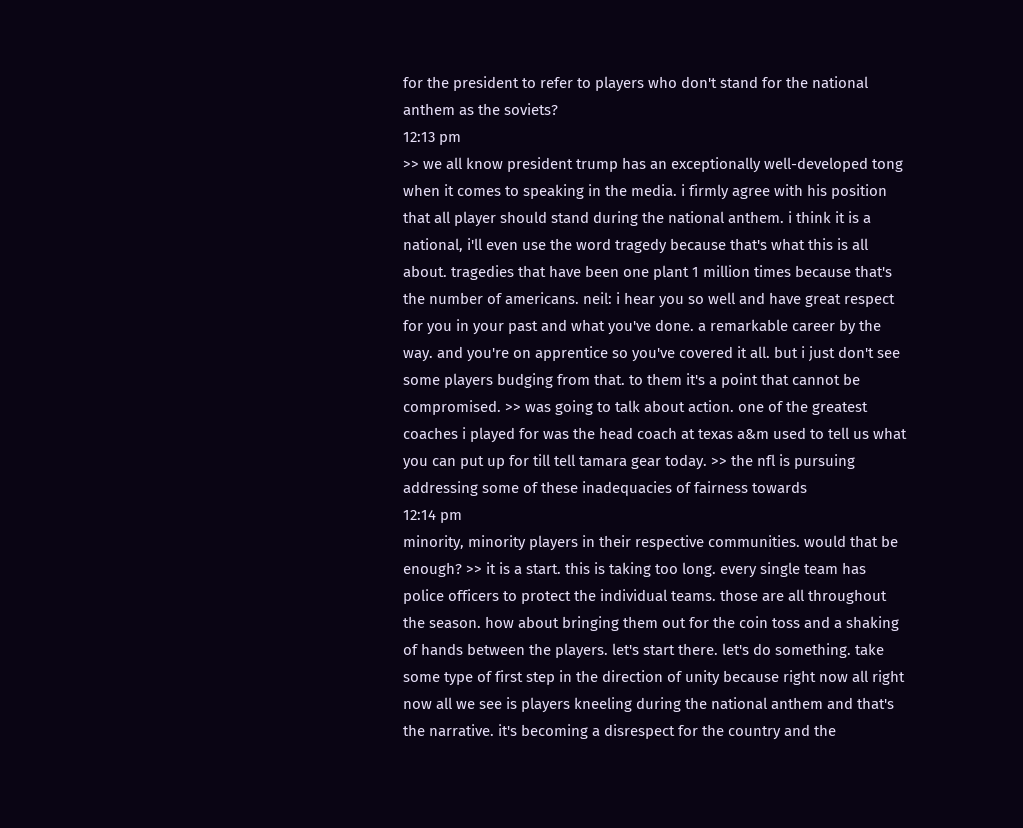for the president to refer to players who don't stand for the national anthem as the soviets?
12:13 pm
>> we all know president trump has an exceptionally well-developed tong when it comes to speaking in the media. i firmly agree with his position that all player should stand during the national anthem. i think it is a national, i'll even use the word tragedy because that's what this is all about. tragedies that have been one plant 1 million times because that's the number of americans. neil: i hear you so well and have great respect for you in your past and what you've done. a remarkable career by the way. and you're on apprentice so you've covered it all. but i just don't see some players budging from that. to them it's a point that cannot be compromised. >> was going to talk about action. one of the greatest coaches i played for was the head coach at texas a&m used to tell us what you can put up for till tell tamara gear today. >> the nfl is pursuing addressing some of these inadequacies of fairness towards
12:14 pm
minority, minority players in their respective communities. would that be enough? >> it is a start. this is taking too long. every single team has police officers to protect the individual teams. those are all throughout the season. how about bringing them out for the coin toss and a shaking of hands between the players. let's start there. let's do something. take some type of first step in the direction of unity because right now all right now all we see is players kneeling during the national anthem and that's the narrative. it's becoming a disrespect for the country and the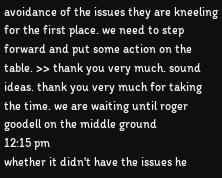avoidance of the issues they are kneeling for the first place. we need to step forward and put some action on the table. >> thank you very much. sound ideas. thank you very much for taking the time. we are waiting until roger goodell on the middle ground
12:15 pm
whether it didn't have the issues he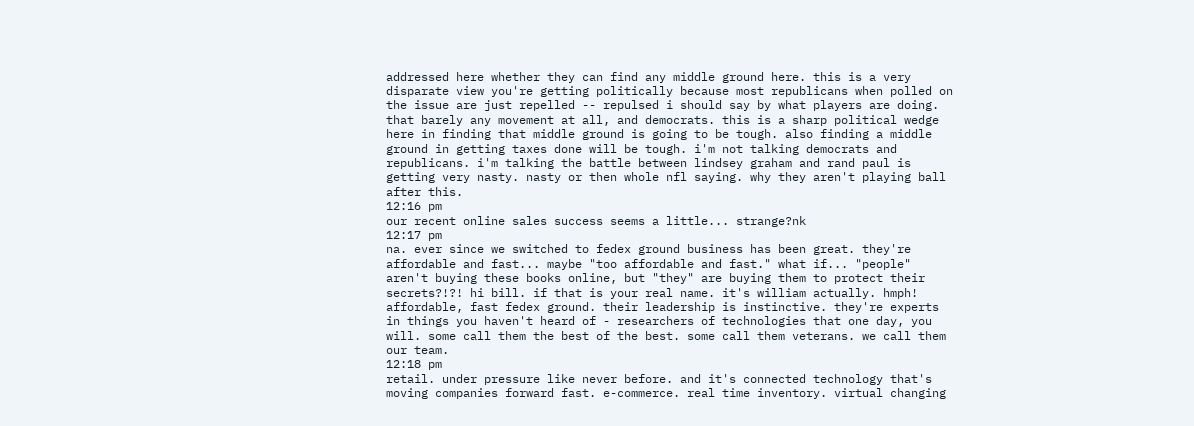addressed here whether they can find any middle ground here. this is a very disparate view you're getting politically because most republicans when polled on the issue are just repelled -- repulsed i should say by what players are doing. that barely any movement at all, and democrats. this is a sharp political wedge here in finding that middle ground is going to be tough. also finding a middle ground in getting taxes done will be tough. i'm not talking democrats and republicans. i'm talking the battle between lindsey graham and rand paul is getting very nasty. nasty or then whole nfl saying. why they aren't playing ball after this.
12:16 pm
our recent online sales success seems a little... strange?nk
12:17 pm
na. ever since we switched to fedex ground business has been great. they're affordable and fast... maybe "too affordable and fast." what if... "people" aren't buying these books online, but "they" are buying them to protect their secrets?!?! hi bill. if that is your real name. it's william actually. hmph! affordable, fast fedex ground. their leadership is instinctive. they're experts in things you haven't heard of - researchers of technologies that one day, you will. some call them the best of the best. some call them veterans. we call them our team.
12:18 pm
retail. under pressure like never before. and it's connected technology that's moving companies forward fast. e-commerce. real time inventory. virtual changing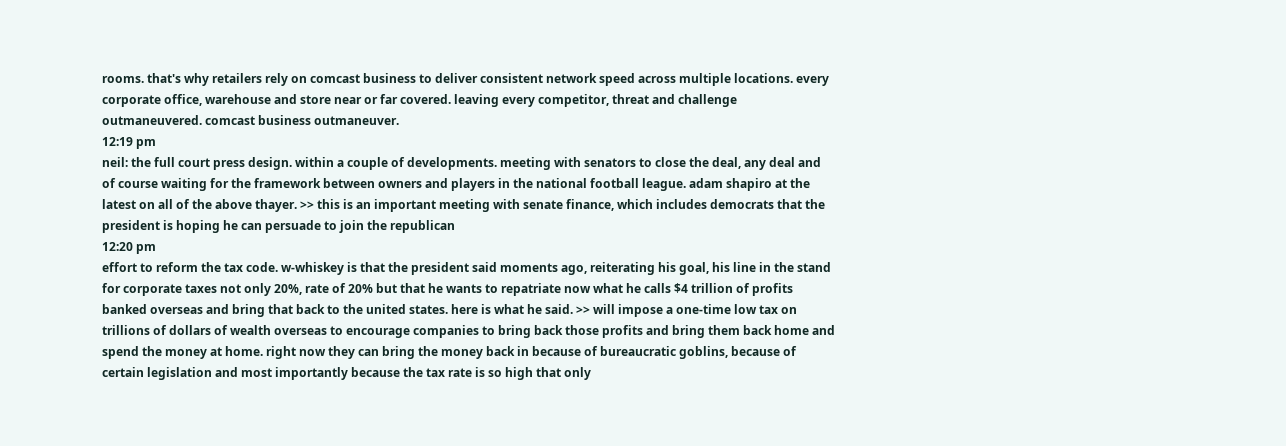rooms. that's why retailers rely on comcast business to deliver consistent network speed across multiple locations. every corporate office, warehouse and store near or far covered. leaving every competitor, threat and challenge outmaneuvered. comcast business outmaneuver.
12:19 pm
neil: the full court press design. within a couple of developments. meeting with senators to close the deal, any deal and of course waiting for the framework between owners and players in the national football league. adam shapiro at the latest on all of the above thayer. >> this is an important meeting with senate finance, which includes democrats that the president is hoping he can persuade to join the republican
12:20 pm
effort to reform the tax code. w-whiskey is that the president said moments ago, reiterating his goal, his line in the stand for corporate taxes not only 20%, rate of 20% but that he wants to repatriate now what he calls $4 trillion of profits banked overseas and bring that back to the united states. here is what he said. >> will impose a one-time low tax on trillions of dollars of wealth overseas to encourage companies to bring back those profits and bring them back home and spend the money at home. right now they can bring the money back in because of bureaucratic goblins, because of certain legislation and most importantly because the tax rate is so high that only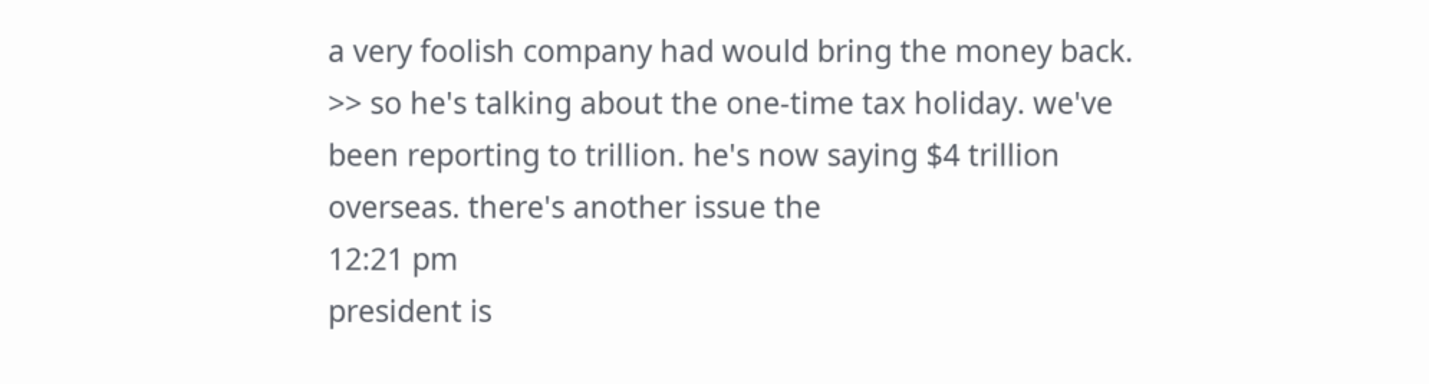a very foolish company had would bring the money back. >> so he's talking about the one-time tax holiday. we've been reporting to trillion. he's now saying $4 trillion overseas. there's another issue the
12:21 pm
president is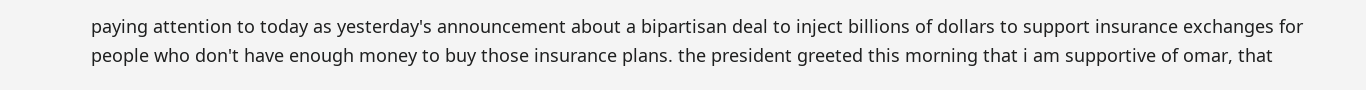paying attention to today as yesterday's announcement about a bipartisan deal to inject billions of dollars to support insurance exchanges for people who don't have enough money to buy those insurance plans. the president greeted this morning that i am supportive of omar, that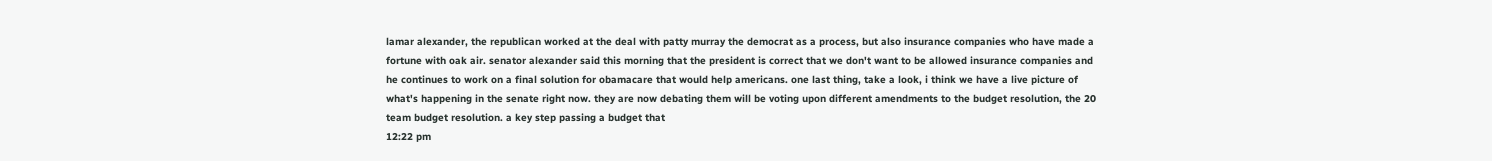lamar alexander, the republican worked at the deal with patty murray the democrat as a process, but also insurance companies who have made a fortune with oak air. senator alexander said this morning that the president is correct that we don't want to be allowed insurance companies and he continues to work on a final solution for obamacare that would help americans. one last thing, take a look, i think we have a live picture of what's happening in the senate right now. they are now debating them will be voting upon different amendments to the budget resolution, the 20 team budget resolution. a key step passing a budget that
12:22 pm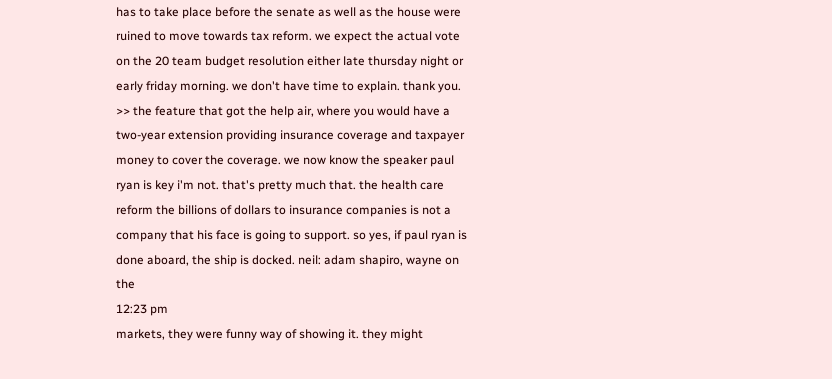has to take place before the senate as well as the house were ruined to move towards tax reform. we expect the actual vote on the 20 team budget resolution either late thursday night or early friday morning. we don't have time to explain. thank you. >> the feature that got the help air, where you would have a two-year extension providing insurance coverage and taxpayer money to cover the coverage. we now know the speaker paul ryan is key i'm not. that's pretty much that. the health care reform the billions of dollars to insurance companies is not a company that his face is going to support. so yes, if paul ryan is done aboard, the ship is docked. neil: adam shapiro, wayne on the
12:23 pm
markets, they were funny way of showing it. they might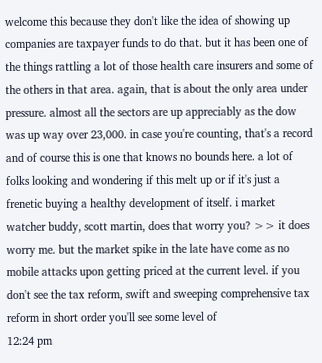welcome this because they don't like the idea of showing up companies are taxpayer funds to do that. but it has been one of the things rattling a lot of those health care insurers and some of the others in that area. again, that is about the only area under pressure. almost all the sectors are up appreciably as the dow was up way over 23,000. in case you're counting, that's a record and of course this is one that knows no bounds here. a lot of folks looking and wondering if this melt up or if it's just a frenetic buying a healthy development of itself. i market watcher buddy, scott martin, does that worry you? >> it does worry me. but the market spike in the late have come as no mobile attacks upon getting priced at the current level. if you don't see the tax reform, swift and sweeping comprehensive tax reform in short order you'll see some level of
12:24 pm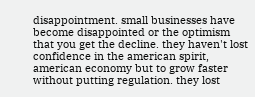disappointment. small businesses have become disappointed or the optimism that you get the decline. they haven't lost confidence in the american spirit, american economy but to grow faster without putting regulation. they lost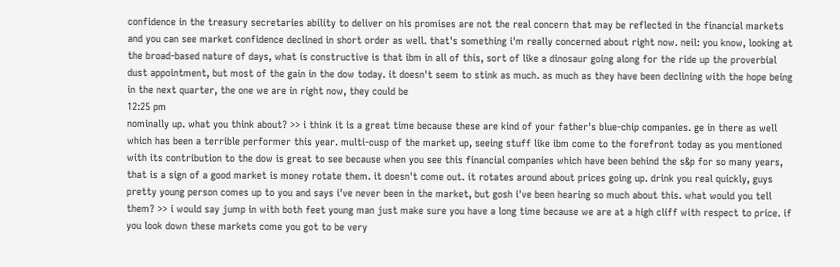confidence in the treasury secretaries ability to deliver on his promises are not the real concern that may be reflected in the financial markets and you can see market confidence declined in short order as well. that's something i'm really concerned about right now. neil: you know, looking at the broad-based nature of days, what is constructive is that ibm in all of this, sort of like a dinosaur going along for the ride up the proverbial dust appointment, but most of the gain in the dow today. it doesn't seem to stink as much. as much as they have been declining with the hope being in the next quarter, the one we are in right now, they could be
12:25 pm
nominally up. what you think about? >> i think it is a great time because these are kind of your father's blue-chip companies. ge in there as well which has been a terrible performer this year. multi-cusp of the market up, seeing stuff like ibm come to the forefront today as you mentioned with its contribution to the dow is great to see because when you see this financial companies which have been behind the s&p for so many years, that is a sign of a good market is money rotate them. it doesn't come out. it rotates around about prices going up. drink you real quickly, guys pretty young person comes up to you and says i've never been in the market, but gosh i've been hearing so much about this. what would you tell them? >> i would say jump in with both feet young man just make sure you have a long time because we are at a high cliff with respect to price. if you look down these markets come you got to be very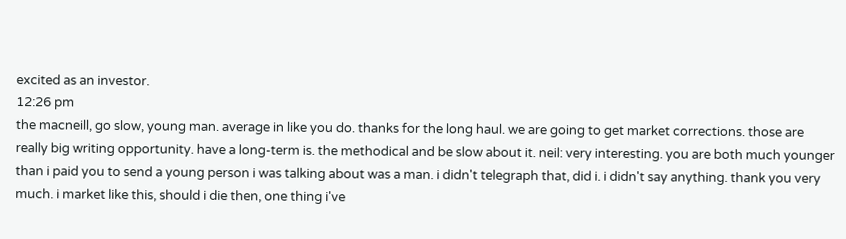excited as an investor.
12:26 pm
the macneill, go slow, young man. average in like you do. thanks for the long haul. we are going to get market corrections. those are really big writing opportunity. have a long-term is. the methodical and be slow about it. neil: very interesting. you are both much younger than i paid you to send a young person i was talking about was a man. i didn't telegraph that, did i. i didn't say anything. thank you very much. i market like this, should i die then, one thing i've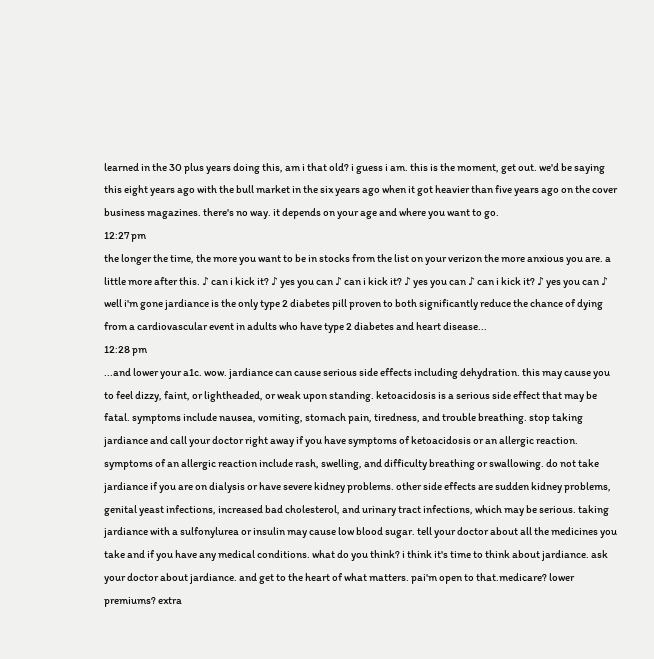learned in the 30 plus years doing this, am i that old? i guess i am. this is the moment, get out. we'd be saying this eight years ago with the bull market in the six years ago when it got heavier than five years ago on the cover business magazines. there's no way. it depends on your age and where you want to go.
12:27 pm
the longer the time, the more you want to be in stocks from the list on your verizon the more anxious you are. a little more after this. ♪ can i kick it? ♪ yes you can ♪ can i kick it? ♪ yes you can ♪ can i kick it? ♪ yes you can ♪ well i'm gone jardiance is the only type 2 diabetes pill proven to both significantly reduce the chance of dying from a cardiovascular event in adults who have type 2 diabetes and heart disease...
12:28 pm
...and lower your a1c. wow. jardiance can cause serious side effects including dehydration. this may cause you to feel dizzy, faint, or lightheaded, or weak upon standing. ketoacidosis is a serious side effect that may be fatal. symptoms include nausea, vomiting, stomach pain, tiredness, and trouble breathing. stop taking jardiance and call your doctor right away if you have symptoms of ketoacidosis or an allergic reaction. symptoms of an allergic reaction include rash, swelling, and difficulty breathing or swallowing. do not take jardiance if you are on dialysis or have severe kidney problems. other side effects are sudden kidney problems, genital yeast infections, increased bad cholesterol, and urinary tract infections, which may be serious. taking jardiance with a sulfonylurea or insulin may cause low blood sugar. tell your doctor about all the medicines you take and if you have any medical conditions. what do you think? i think it's time to think about jardiance. ask your doctor about jardiance. and get to the heart of what matters. pai'm open to that.medicare? lower premiums? extra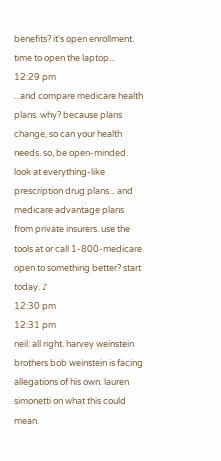benefits? it's open enrollment. time to open the laptop...
12:29 pm
...and compare medicare health plans. why? because plans change, so can your health needs. so, be open-minded. look at everything-like prescription drug plans... and medicare advantage plans from private insurers. use the tools at or call 1-800-medicare. open to something better? start today. ♪
12:30 pm
12:31 pm
neil: all right. harvey weinstein brothers bob weinstein is facing allegations of his own. lauren simonetti on what this could mean.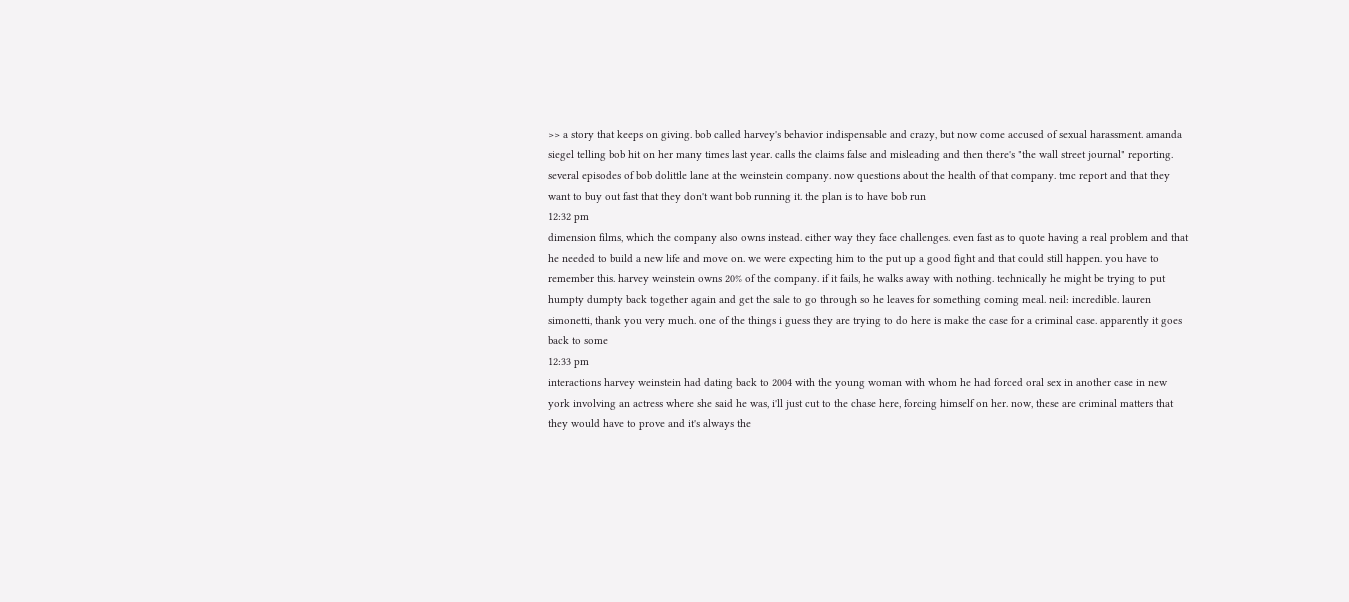>> a story that keeps on giving. bob called harvey's behavior indispensable and crazy, but now come accused of sexual harassment. amanda siegel telling bob hit on her many times last year. calls the claims false and misleading and then there's "the wall street journal" reporting. several episodes of bob dolittle lane at the weinstein company. now questions about the health of that company. tmc report and that they want to buy out fast that they don't want bob running it. the plan is to have bob run
12:32 pm
dimension films, which the company also owns instead. either way they face challenges. even fast as to quote having a real problem and that he needed to build a new life and move on. we were expecting him to the put up a good fight and that could still happen. you have to remember this. harvey weinstein owns 20% of the company. if it fails, he walks away with nothing. technically he might be trying to put humpty dumpty back together again and get the sale to go through so he leaves for something coming meal. neil: incredible. lauren simonetti, thank you very much. one of the things i guess they are trying to do here is make the case for a criminal case. apparently it goes back to some
12:33 pm
interactions harvey weinstein had dating back to 2004 with the young woman with whom he had forced oral sex in another case in new york involving an actress where she said he was, i'll just cut to the chase here, forcing himself on her. now, these are criminal matters that they would have to prove and it's always the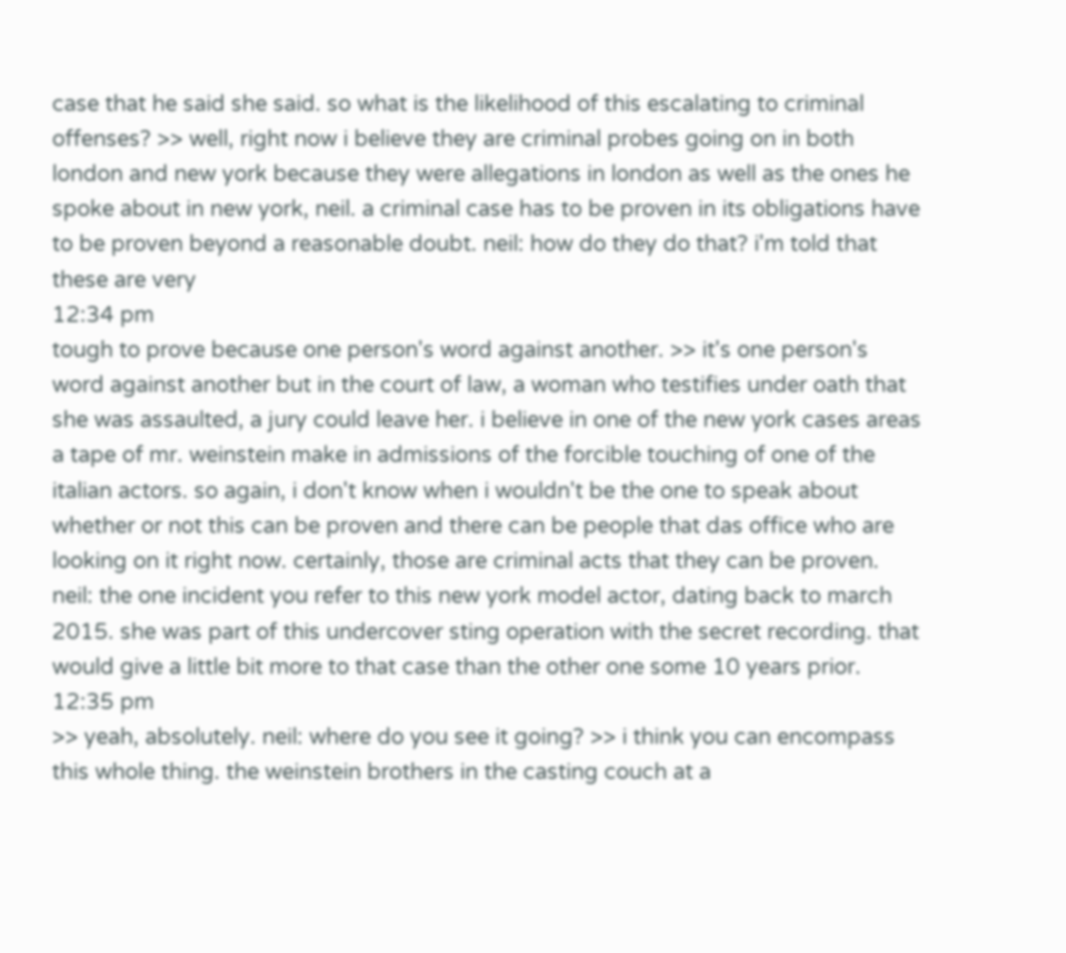case that he said she said. so what is the likelihood of this escalating to criminal offenses? >> well, right now i believe they are criminal probes going on in both london and new york because they were allegations in london as well as the ones he spoke about in new york, neil. a criminal case has to be proven in its obligations have to be proven beyond a reasonable doubt. neil: how do they do that? i'm told that these are very
12:34 pm
tough to prove because one person's word against another. >> it's one person's word against another but in the court of law, a woman who testifies under oath that she was assaulted, a jury could leave her. i believe in one of the new york cases areas a tape of mr. weinstein make in admissions of the forcible touching of one of the italian actors. so again, i don't know when i wouldn't be the one to speak about whether or not this can be proven and there can be people that das office who are looking on it right now. certainly, those are criminal acts that they can be proven. neil: the one incident you refer to this new york model actor, dating back to march 2015. she was part of this undercover sting operation with the secret recording. that would give a little bit more to that case than the other one some 10 years prior.
12:35 pm
>> yeah, absolutely. neil: where do you see it going? >> i think you can encompass this whole thing. the weinstein brothers in the casting couch at a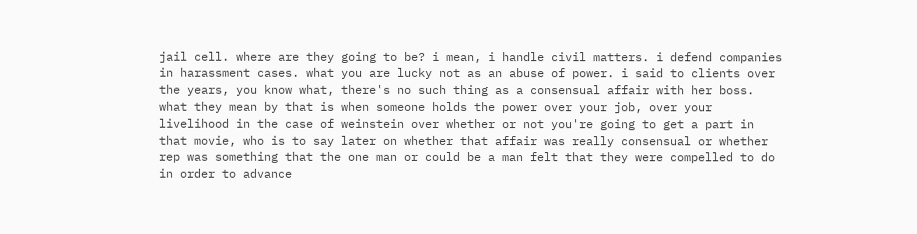jail cell. where are they going to be? i mean, i handle civil matters. i defend companies in harassment cases. what you are lucky not as an abuse of power. i said to clients over the years, you know what, there's no such thing as a consensual affair with her boss. what they mean by that is when someone holds the power over your job, over your livelihood in the case of weinstein over whether or not you're going to get a part in that movie, who is to say later on whether that affair was really consensual or whether rep was something that the one man or could be a man felt that they were compelled to do in order to advance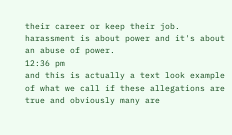their career or keep their job. harassment is about power and it's about an abuse of power.
12:36 pm
and this is actually a text look example of what we call if these allegations are true and obviously many are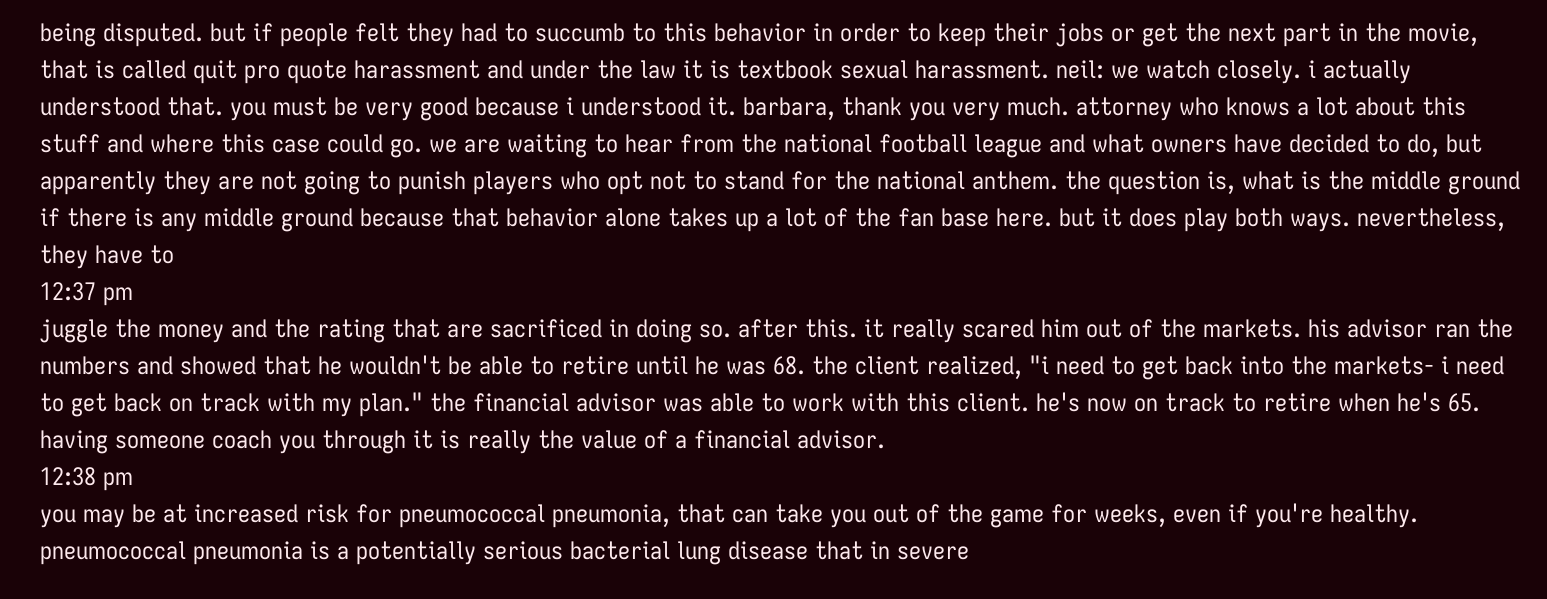being disputed. but if people felt they had to succumb to this behavior in order to keep their jobs or get the next part in the movie, that is called quit pro quote harassment and under the law it is textbook sexual harassment. neil: we watch closely. i actually understood that. you must be very good because i understood it. barbara, thank you very much. attorney who knows a lot about this stuff and where this case could go. we are waiting to hear from the national football league and what owners have decided to do, but apparently they are not going to punish players who opt not to stand for the national anthem. the question is, what is the middle ground if there is any middle ground because that behavior alone takes up a lot of the fan base here. but it does play both ways. nevertheless, they have to
12:37 pm
juggle the money and the rating that are sacrificed in doing so. after this. it really scared him out of the markets. his advisor ran the numbers and showed that he wouldn't be able to retire until he was 68. the client realized, "i need to get back into the markets- i need to get back on track with my plan." the financial advisor was able to work with this client. he's now on track to retire when he's 65. having someone coach you through it is really the value of a financial advisor.
12:38 pm
you may be at increased risk for pneumococcal pneumonia, that can take you out of the game for weeks, even if you're healthy. pneumococcal pneumonia is a potentially serious bacterial lung disease that in severe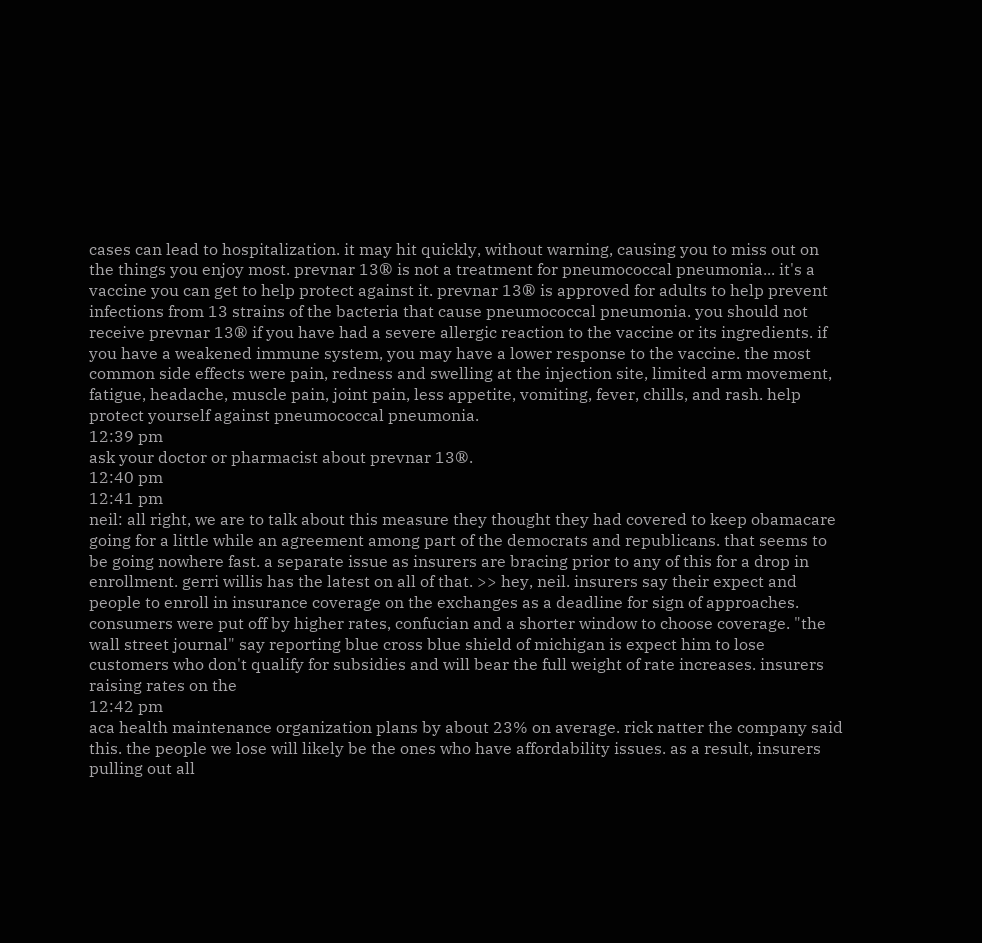cases can lead to hospitalization. it may hit quickly, without warning, causing you to miss out on the things you enjoy most. prevnar 13® is not a treatment for pneumococcal pneumonia... it's a vaccine you can get to help protect against it. prevnar 13® is approved for adults to help prevent infections from 13 strains of the bacteria that cause pneumococcal pneumonia. you should not receive prevnar 13® if you have had a severe allergic reaction to the vaccine or its ingredients. if you have a weakened immune system, you may have a lower response to the vaccine. the most common side effects were pain, redness and swelling at the injection site, limited arm movement, fatigue, headache, muscle pain, joint pain, less appetite, vomiting, fever, chills, and rash. help protect yourself against pneumococcal pneumonia.
12:39 pm
ask your doctor or pharmacist about prevnar 13®.
12:40 pm
12:41 pm
neil: all right, we are to talk about this measure they thought they had covered to keep obamacare going for a little while an agreement among part of the democrats and republicans. that seems to be going nowhere fast. a separate issue as insurers are bracing prior to any of this for a drop in enrollment. gerri willis has the latest on all of that. >> hey, neil. insurers say their expect and people to enroll in insurance coverage on the exchanges as a deadline for sign of approaches. consumers were put off by higher rates, confucian and a shorter window to choose coverage. "the wall street journal" say reporting blue cross blue shield of michigan is expect him to lose customers who don't qualify for subsidies and will bear the full weight of rate increases. insurers raising rates on the
12:42 pm
aca health maintenance organization plans by about 23% on average. rick natter the company said this. the people we lose will likely be the ones who have affordability issues. as a result, insurers pulling out all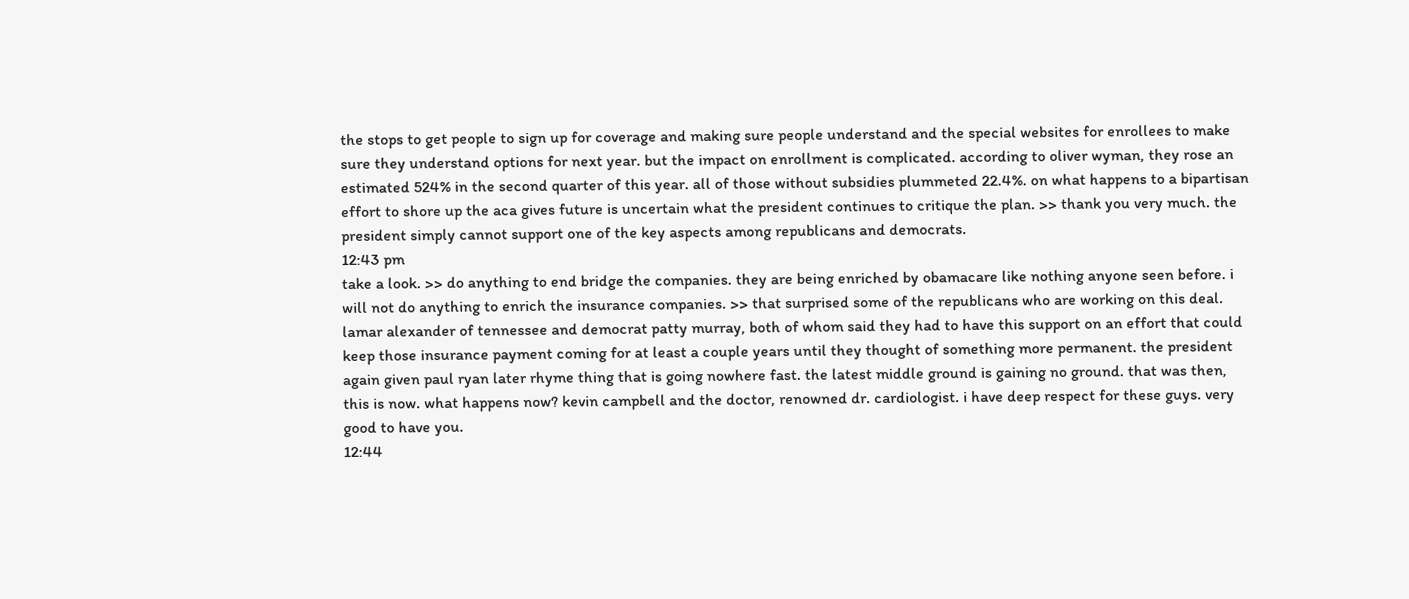the stops to get people to sign up for coverage and making sure people understand and the special websites for enrollees to make sure they understand options for next year. but the impact on enrollment is complicated. according to oliver wyman, they rose an estimated 524% in the second quarter of this year. all of those without subsidies plummeted 22.4%. on what happens to a bipartisan effort to shore up the aca gives future is uncertain what the president continues to critique the plan. >> thank you very much. the president simply cannot support one of the key aspects among republicans and democrats.
12:43 pm
take a look. >> do anything to end bridge the companies. they are being enriched by obamacare like nothing anyone seen before. i will not do anything to enrich the insurance companies. >> that surprised some of the republicans who are working on this deal. lamar alexander of tennessee and democrat patty murray, both of whom said they had to have this support on an effort that could keep those insurance payment coming for at least a couple years until they thought of something more permanent. the president again given paul ryan later rhyme thing that is going nowhere fast. the latest middle ground is gaining no ground. that was then, this is now. what happens now? kevin campbell and the doctor, renowned dr. cardiologist. i have deep respect for these guys. very good to have you.
12:44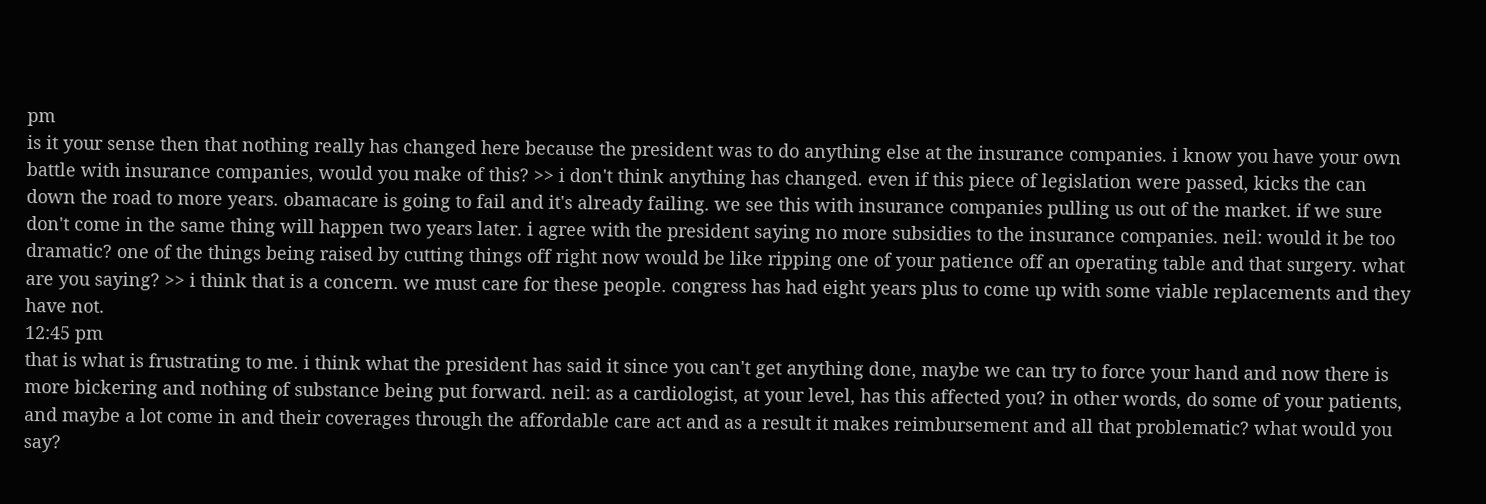pm
is it your sense then that nothing really has changed here because the president was to do anything else at the insurance companies. i know you have your own battle with insurance companies, would you make of this? >> i don't think anything has changed. even if this piece of legislation were passed, kicks the can down the road to more years. obamacare is going to fail and it's already failing. we see this with insurance companies pulling us out of the market. if we sure don't come in the same thing will happen two years later. i agree with the president saying no more subsidies to the insurance companies. neil: would it be too dramatic? one of the things being raised by cutting things off right now would be like ripping one of your patience off an operating table and that surgery. what are you saying? >> i think that is a concern. we must care for these people. congress has had eight years plus to come up with some viable replacements and they have not.
12:45 pm
that is what is frustrating to me. i think what the president has said it since you can't get anything done, maybe we can try to force your hand and now there is more bickering and nothing of substance being put forward. neil: as a cardiologist, at your level, has this affected you? in other words, do some of your patients, and maybe a lot come in and their coverages through the affordable care act and as a result it makes reimbursement and all that problematic? what would you say?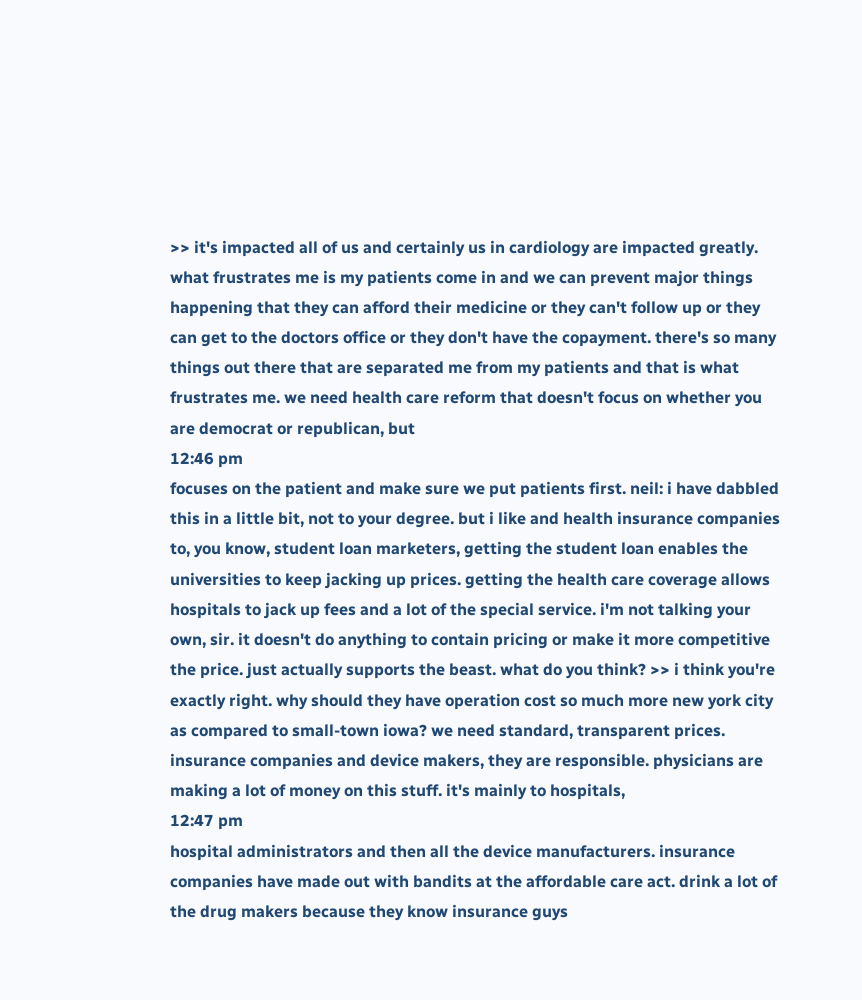>> it's impacted all of us and certainly us in cardiology are impacted greatly. what frustrates me is my patients come in and we can prevent major things happening that they can afford their medicine or they can't follow up or they can get to the doctors office or they don't have the copayment. there's so many things out there that are separated me from my patients and that is what frustrates me. we need health care reform that doesn't focus on whether you are democrat or republican, but
12:46 pm
focuses on the patient and make sure we put patients first. neil: i have dabbled this in a little bit, not to your degree. but i like and health insurance companies to, you know, student loan marketers, getting the student loan enables the universities to keep jacking up prices. getting the health care coverage allows hospitals to jack up fees and a lot of the special service. i'm not talking your own, sir. it doesn't do anything to contain pricing or make it more competitive the price. just actually supports the beast. what do you think? >> i think you're exactly right. why should they have operation cost so much more new york city as compared to small-town iowa? we need standard, transparent prices. insurance companies and device makers, they are responsible. physicians are making a lot of money on this stuff. it's mainly to hospitals,
12:47 pm
hospital administrators and then all the device manufacturers. insurance companies have made out with bandits at the affordable care act. drink a lot of the drug makers because they know insurance guys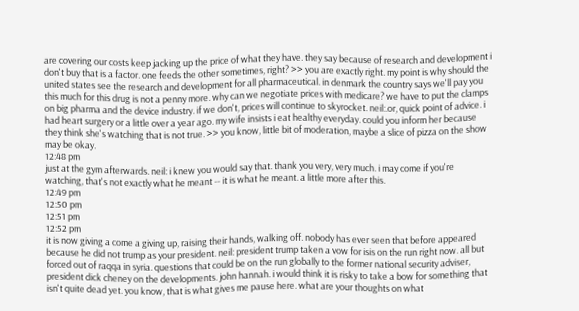are covering our costs keep jacking up the price of what they have. they say because of research and development i don't buy that is a factor. one feeds the other sometimes, right? >> you are exactly right. my point is why should the united states see the research and development for all pharmaceutical. in denmark the country says we'll pay you this much for this drug is not a penny more. why can we negotiate prices with medicare? we have to put the clamps on big pharma and the device industry. if we don't, prices will continue to skyrocket. neil:.or, quick point of advice. i had heart surgery or a little over a year ago. my wife insists i eat healthy everyday. could you inform her because they think she's watching that is not true. >> you know, little bit of moderation, maybe a slice of pizza on the show may be okay.
12:48 pm
just at the gym afterwards. neil: i knew you would say that. thank you very, very much. i may come if you're watching, that's not exactly what he meant -- it is what he meant. a little more after this.
12:49 pm
12:50 pm
12:51 pm
12:52 pm
it is now giving a come a giving up, raising their hands, walking off. nobody has ever seen that before appeared because he did not trump as your president. neil: president trump taken a vow for isis on the run right now. all but forced out of raqqa in syria. questions that could be on the run globally to the former national security adviser, president dick cheney on the developments. john hannah. i would think it is risky to take a bow for something that isn't quite dead yet. you know, that is what gives me pause here. what are your thoughts on what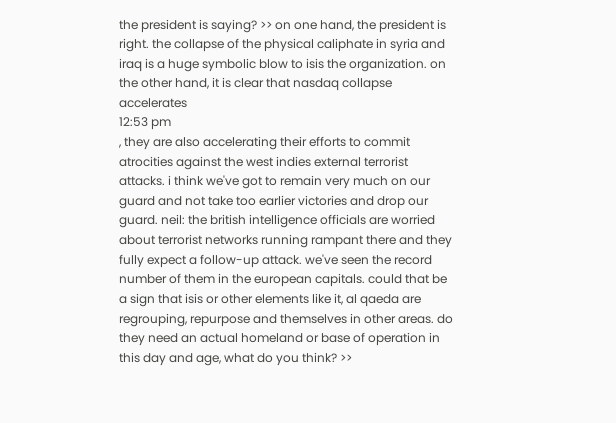the president is saying? >> on one hand, the president is right. the collapse of the physical caliphate in syria and iraq is a huge symbolic blow to isis the organization. on the other hand, it is clear that nasdaq collapse accelerates
12:53 pm
, they are also accelerating their efforts to commit atrocities against the west indies external terrorist attacks. i think we've got to remain very much on our guard and not take too earlier victories and drop our guard. neil: the british intelligence officials are worried about terrorist networks running rampant there and they fully expect a follow-up attack. we've seen the record number of them in the european capitals. could that be a sign that isis or other elements like it, al qaeda are regrouping, repurpose and themselves in other areas. do they need an actual homeland or base of operation in this day and age, what do you think? >>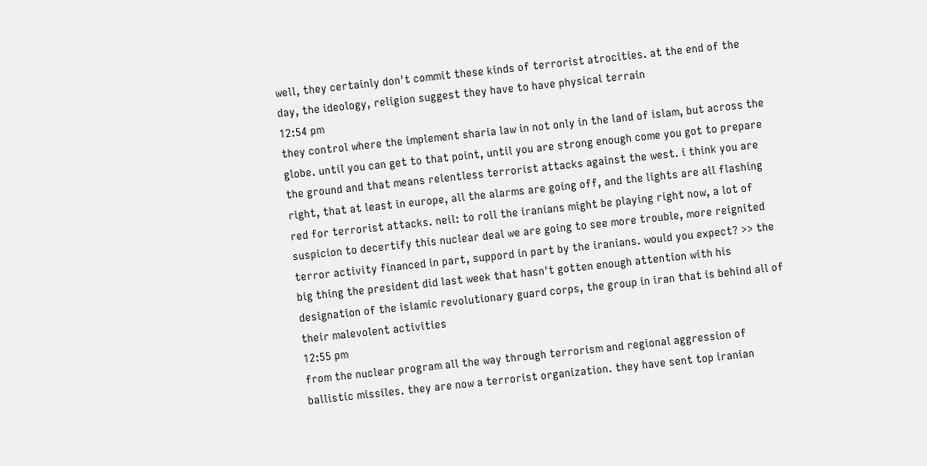well, they certainly don't commit these kinds of terrorist atrocities. at the end of the day, the ideology, religion suggest they have to have physical terrain
12:54 pm
they control where the implement sharia law in not only in the land of islam, but across the globe. until you can get to that point, until you are strong enough come you got to prepare the ground and that means relentless terrorist attacks against the west. i think you are right, that at least in europe, all the alarms are going off, and the lights are all flashing red for terrorist attacks. neil: to roll the iranians might be playing right now, a lot of suspicion to decertify this nuclear deal we are going to see more trouble, more reignited terror activity financed in part, suppord in part by the iranians. would you expect? >> the big thing the president did last week that hasn't gotten enough attention with his designation of the islamic revolutionary guard corps, the group in iran that is behind all of their malevolent activities
12:55 pm
from the nuclear program all the way through terrorism and regional aggression of ballistic missiles. they are now a terrorist organization. they have sent top iranian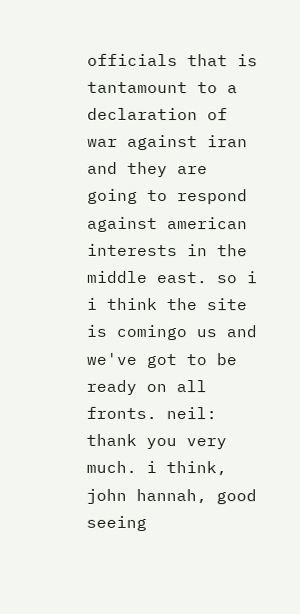officials that is tantamount to a declaration of war against iran and they are going to respond against american interests in the middle east. so i i think the site is comingo us and we've got to be ready on all fronts. neil: thank you very much. i think, john hannah, good seeing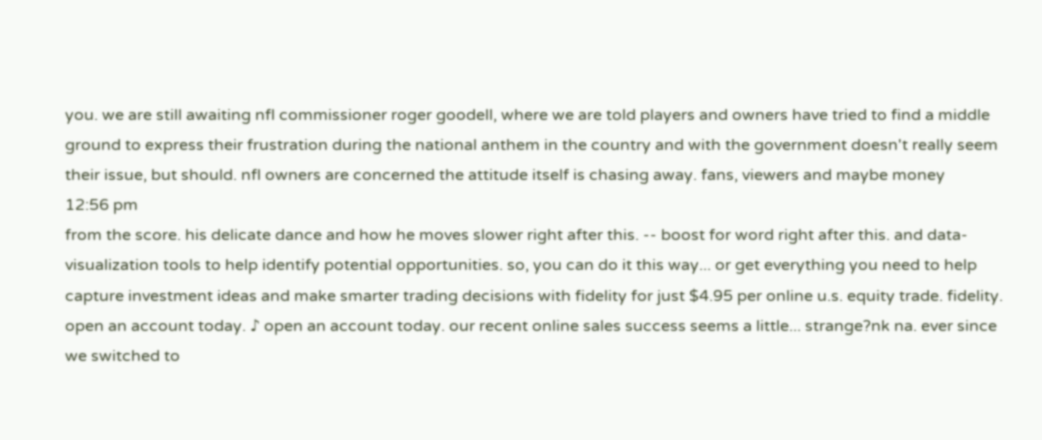you. we are still awaiting nfl commissioner roger goodell, where we are told players and owners have tried to find a middle ground to express their frustration during the national anthem in the country and with the government doesn't really seem their issue, but should. nfl owners are concerned the attitude itself is chasing away. fans, viewers and maybe money
12:56 pm
from the score. his delicate dance and how he moves slower right after this. -- boost for word right after this. and data-visualization tools to help identify potential opportunities. so, you can do it this way... or get everything you need to help capture investment ideas and make smarter trading decisions with fidelity for just $4.95 per online u.s. equity trade. fidelity. open an account today. ♪ open an account today. our recent online sales success seems a little... strange?nk na. ever since we switched to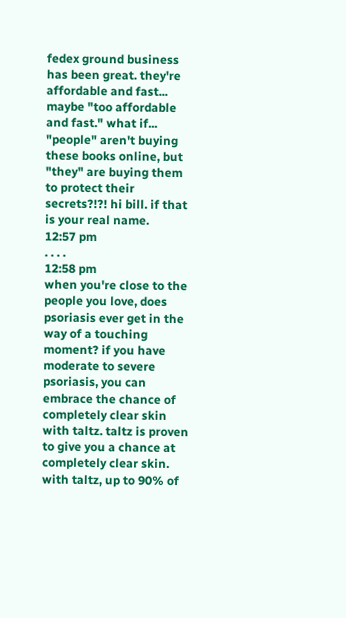fedex ground business has been great. they're affordable and fast... maybe "too affordable and fast." what if... "people" aren't buying these books online, but "they" are buying them to protect their secrets?!?! hi bill. if that is your real name.
12:57 pm
. . . .
12:58 pm
when you're close to the people you love, does psoriasis ever get in the way of a touching moment? if you have moderate to severe psoriasis, you can embrace the chance of completely clear skin with taltz. taltz is proven to give you a chance at completely clear skin. with taltz, up to 90% of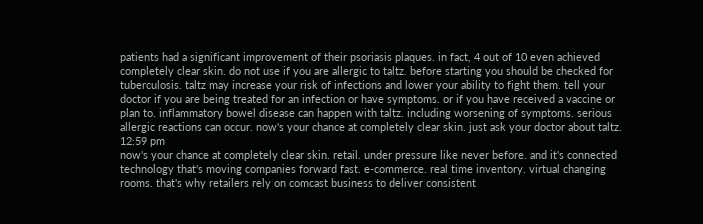patients had a significant improvement of their psoriasis plaques. in fact, 4 out of 10 even achieved completely clear skin. do not use if you are allergic to taltz. before starting you should be checked for tuberculosis. taltz may increase your risk of infections and lower your ability to fight them. tell your doctor if you are being treated for an infection or have symptoms. or if you have received a vaccine or plan to. inflammatory bowel disease can happen with taltz. including worsening of symptoms. serious allergic reactions can occur. now's your chance at completely clear skin. just ask your doctor about taltz.
12:59 pm
now's your chance at completely clear skin. retail. under pressure like never before. and it's connected technology that's moving companies forward fast. e-commerce. real time inventory. virtual changing rooms. that's why retailers rely on comcast business to deliver consistent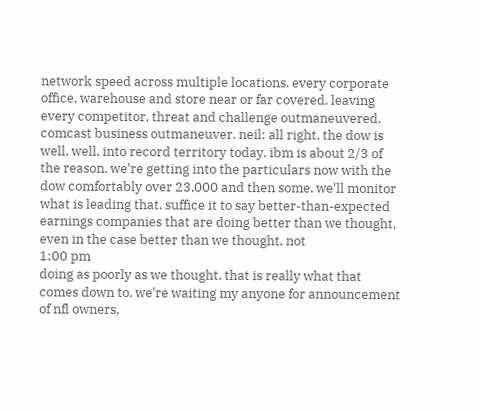network speed across multiple locations. every corporate office, warehouse and store near or far covered. leaving every competitor, threat and challenge outmaneuvered. comcast business outmaneuver. neil: all right. the dow is well, well, into record territory today. ibm is about 2/3 of the reason. we're getting into the particulars now with the dow comfortably over 23,000 and then some. we'll monitor what is leading that. suffice it to say better-than-expected earnings companies that are doing better than we thought, even in the case better than we thought, not
1:00 pm
doing as poorly as we thought. that is really what that comes down to. we're waiting my anyone for announcement of nfl owners,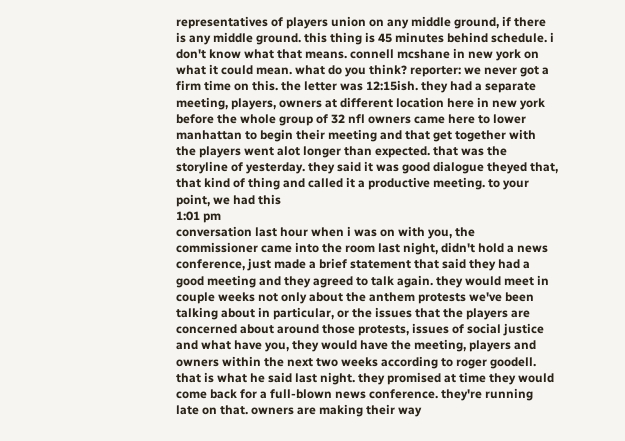representatives of players union on any middle ground, if there is any middle ground. this thing is 45 minutes behind schedule. i don't know what that means. connell mcshane in new york on what it could mean. what do you think? reporter: we never got a firm time on this. the letter was 12:15ish. they had a separate meeting, players, owners at different location here in new york before the whole group of 32 nfl owners came here to lower manhattan to begin their meeting and that get together with the players went alot longer than expected. that was the storyline of yesterday. they said it was good dialogue theyed that, that kind of thing and called it a productive meeting. to your point, we had this
1:01 pm
conversation last hour when i was on with you, the commissioner came into the room last night, didn't hold a news conference, just made a brief statement that said they had a good meeting and they agreed to talk again. they would meet in couple weeks not only about the anthem protests we've been talking about in particular, or the issues that the players are concerned about around those protests, issues of social justice and what have you, they would have the meeting, players and owners within the next two weeks according to roger goodell. that is what he said last night. they promised at time they would come back for a full-blown news conference. they're running late on that. owners are making their way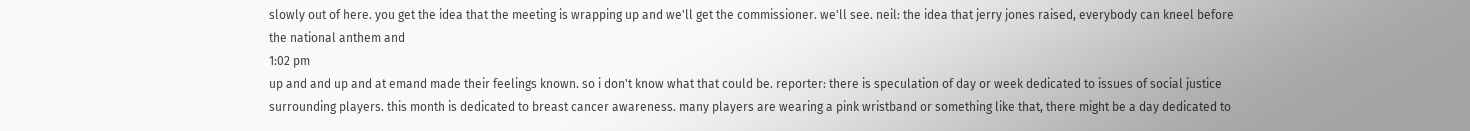slowly out of here. you get the idea that the meeting is wrapping up and we'll get the commissioner. we'll see. neil: the idea that jerry jones raised, everybody can kneel before the national anthem and
1:02 pm
up and and up and at emand made their feelings known. so i don't know what that could be. reporter: there is speculation of day or week dedicated to issues of social justice surrounding players. this month is dedicated to breast cancer awareness. many players are wearing a pink wristband or something like that, there might be a day dedicated to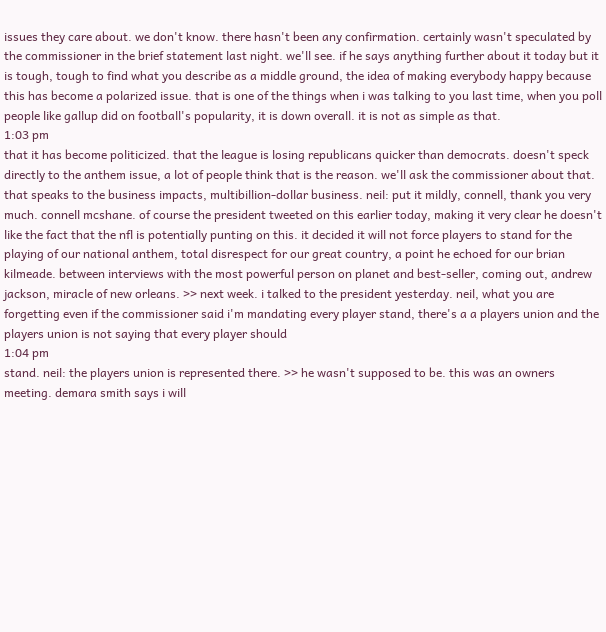issues they care about. we don't know. there hasn't been any confirmation. certainly wasn't speculated by the commissioner in the brief statement last night. we'll see. if he says anything further about it today but it is tough, tough to find what you describe as a middle ground, the idea of making everybody happy because this has become a polarized issue. that is one of the things when i was talking to you last time, when you poll people like gallup did on football's popularity, it is down overall. it is not as simple as that.
1:03 pm
that it has become politicized. that the league is losing republicans quicker than democrats. doesn't speck directly to the anthem issue, a lot of people think that is the reason. we'll ask the commissioner about that. that speaks to the business impacts, multibillion-dollar business. neil: put it mildly, connell, thank you very much. connell mcshane. of course the president tweeted on this earlier today, making it very clear he doesn't like the fact that the nfl is potentially punting on this. it decided it will not force players to stand for the playing of our national anthem, total disrespect for our great country, a point he echoed for our brian kilmeade. between interviews with the most powerful person on planet and best-seller, coming out, andrew jackson, miracle of new orleans. >> next week. i talked to the president yesterday. neil, what you are forgetting even if the commissioner said i'm mandating every player stand, there's a a players union and the players union is not saying that every player should
1:04 pm
stand. neil: the players union is represented there. >> he wasn't supposed to be. this was an owners meeting. demara smith says i will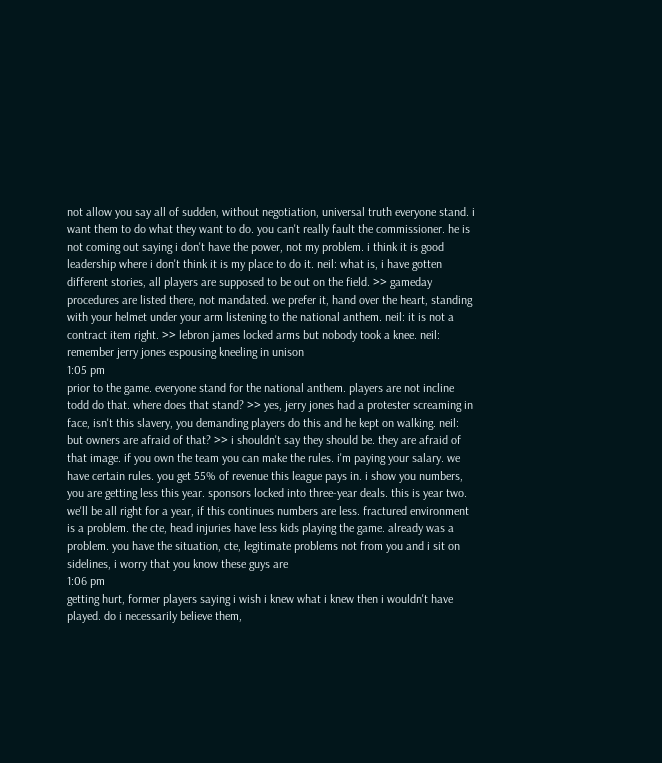not allow you say all of sudden, without negotiation, universal truth everyone stand. i want them to do what they want to do. you can't really fault the commissioner. he is not coming out saying i don't have the power, not my problem. i think it is good leadership where i don't think it is my place to do it. neil: what is, i have gotten different stories, all players are supposed to be out on the field. >> gameday procedures are listed there, not mandated. we prefer it, hand over the heart, standing with your helmet under your arm listening to the national anthem. neil: it is not a contract item right. >> lebron james locked arms but nobody took a knee. neil: remember jerry jones espousing kneeling in unison
1:05 pm
prior to the game. everyone stand for the national anthem. players are not incline todd do that. where does that stand? >> yes, jerry jones had a protester screaming in face, isn't this slavery, you demanding players do this and he kept on walking. neil: but owners are afraid of that? >> i shouldn't say they should be. they are afraid of that image. if you own the team you can make the rules. i'm paying your salary. we have certain rules. you get 55% of revenue this league pays in. i show you numbers, you are getting less this year. sponsors locked into three-year deals. this is year two. we'll be all right for a year, if this continues numbers are less. fractured environment is a problem. the cte, head injuries have less kids playing the game. already was a problem. you have the situation, cte, legitimate problems not from you and i sit on sidelines, i worry that you know these guys are
1:06 pm
getting hurt, former players saying i wish i knew what i knew then i wouldn't have played. do i necessarily believe them,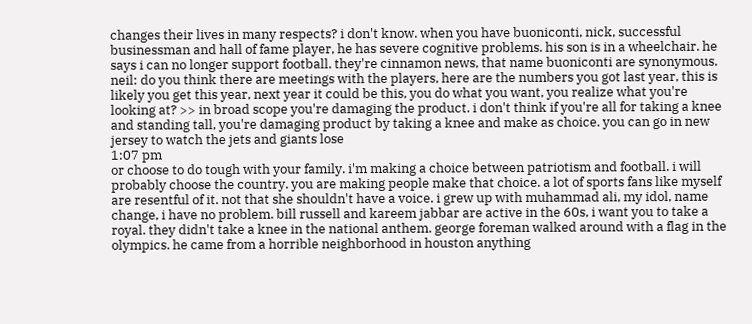changes their lives in many respects? i don't know. when you have buoniconti, nick, successful businessman and hall of fame player, he has severe cognitive problems. his son is in a wheelchair. he says i can no longer support football. they're cinnamon news, that name buoniconti are synonymous. neil: do you think there are meetings with the players, here are the numbers you got last year, this is likely you get this year, next year it could be this, you do what you want, you realize what you're looking at? >> in broad scope you're damaging the product. i don't think if you're all for taking a knee and standing tall, you're damaging product by taking a knee and make as choice. you can go in new jersey to watch the jets and giants lose
1:07 pm
or choose to do tough with your family. i'm making a choice between patriotism and football. i will probably choose the country. you are making people make that choice. a lot of sports fans like myself are resentful of it. not that she shouldn't have a voice. i grew up with muhammad ali, my idol, name change, i have no problem. bill russell and kareem jabbar are active in the 60s, i want you to take a royal. they didn't take a knee in the national anthem. george foreman walked around with a flag in the olympics. he came from a horrible neighborhood in houston anything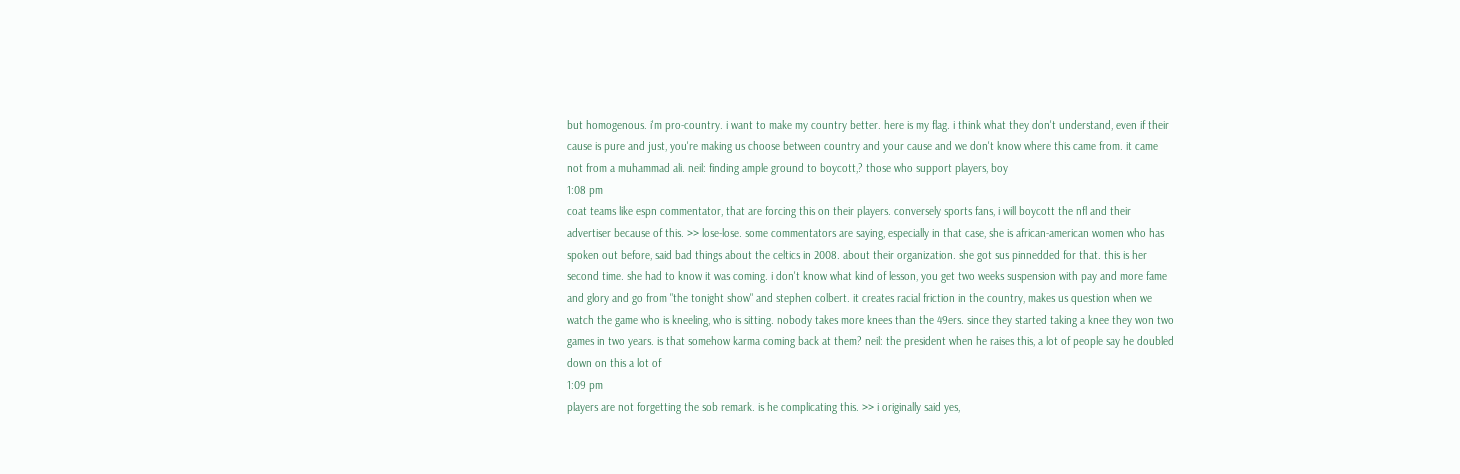but homogenous. i'm pro-country. i want to make my country better. here is my flag. i think what they don't understand, even if their cause is pure and just, you're making us choose between country and your cause and we don't know where this came from. it came not from a muhammad ali. neil: finding ample ground to boycott,? those who support players, boy
1:08 pm
coat teams like espn commentator, that are forcing this on their players. conversely sports fans, i will boycott the nfl and their advertiser because of this. >> lose-lose. some commentators are saying, especially in that case, she is african-american women who has spoken out before, said bad things about the celtics in 2008. about their organization. she got sus pinnedded for that. this is her second time. she had to know it was coming. i don't know what kind of lesson, you get two weeks suspension with pay and more fame and glory and go from "the tonight show" and stephen colbert. it creates racial friction in the country, makes us question when we watch the game who is kneeling, who is sitting. nobody takes more knees than the 49ers. since they started taking a knee they won two games in two years. is that somehow karma coming back at them? neil: the president when he raises this, a lot of people say he doubled down on this a lot of
1:09 pm
players are not forgetting the sob remark. is he complicating this. >> i originally said yes,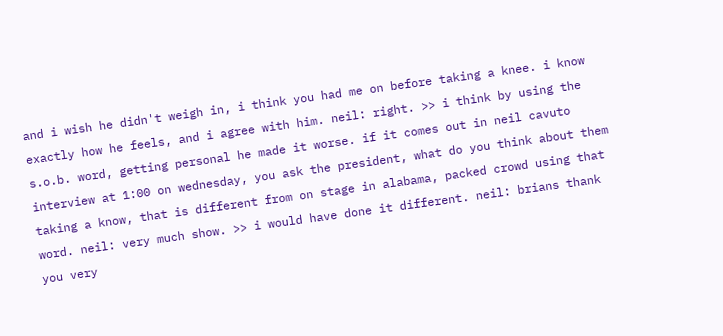and i wish he didn't weigh in, i think you had me on before taking a knee. i know exactly how he feels, and i agree with him. neil: right. >> i think by using the s.o.b. word, getting personal he made it worse. if it comes out in neil cavuto interview at 1:00 on wednesday, you ask the president, what do you think about them taking a know, that is different from on stage in alabama, packed crowd using that word. neil: very much show. >> i would have done it different. neil: brians thank you very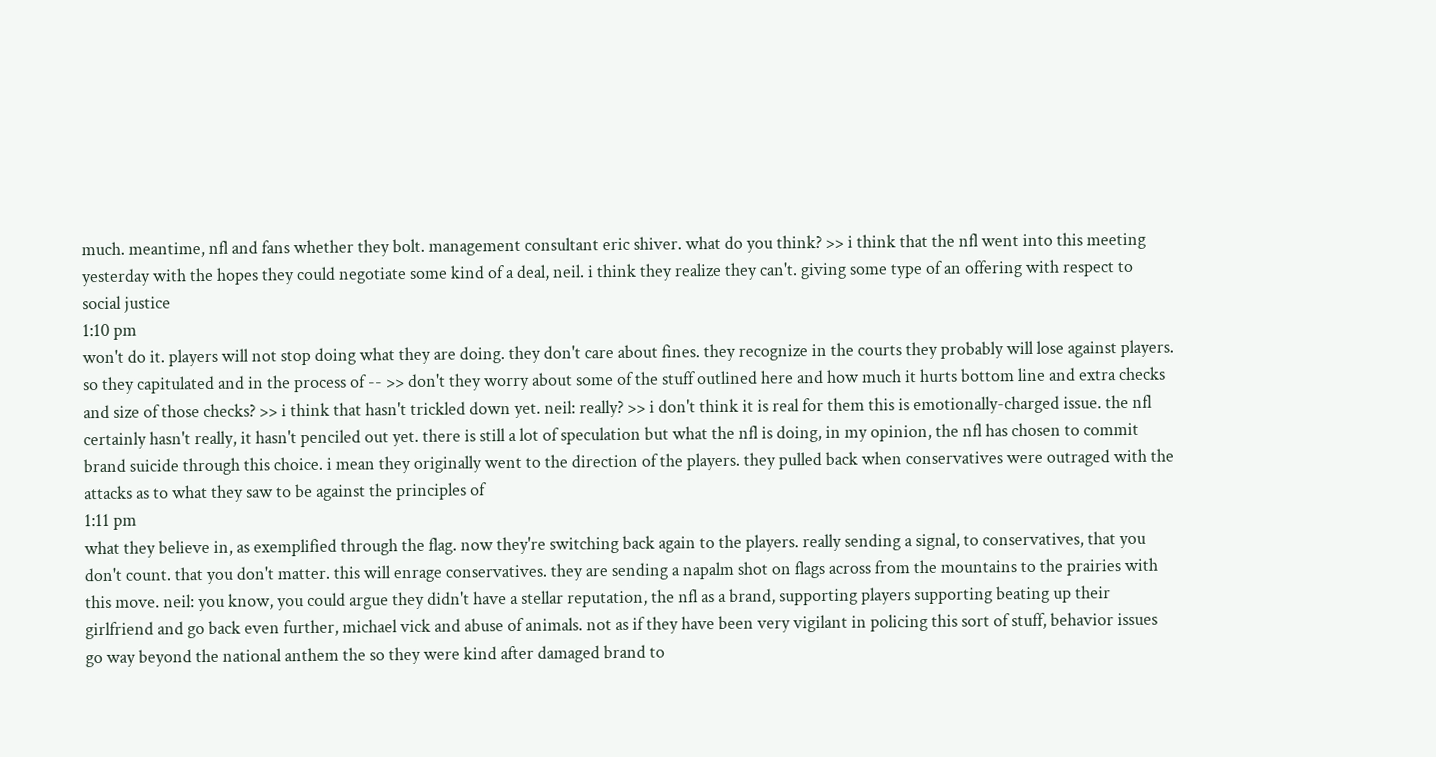much. meantime, nfl and fans whether they bolt. management consultant eric shiver. what do you think? >> i think that the nfl went into this meeting yesterday with the hopes they could negotiate some kind of a deal, neil. i think they realize they can't. giving some type of an offering with respect to social justice
1:10 pm
won't do it. players will not stop doing what they are doing. they don't care about fines. they recognize in the courts they probably will lose against players. so they capitulated and in the process of -- >> don't they worry about some of the stuff outlined here and how much it hurts bottom line and extra checks and size of those checks? >> i think that hasn't trickled down yet. neil: really? >> i don't think it is real for them this is emotionally-charged issue. the nfl certainly hasn't really, it hasn't penciled out yet. there is still a lot of speculation but what the nfl is doing, in my opinion, the nfl has chosen to commit brand suicide through this choice. i mean they originally went to the direction of the players. they pulled back when conservatives were outraged with the attacks as to what they saw to be against the principles of
1:11 pm
what they believe in, as exemplified through the flag. now they're switching back again to the players. really sending a signal, to conservatives, that you don't count. that you don't matter. this will enrage conservatives. they are sending a napalm shot on flags across from the mountains to the prairies with this move. neil: you know, you could argue they didn't have a stellar reputation, the nfl as a brand, supporting players supporting beating up their girlfriend and go back even further, michael vick and abuse of animals. not as if they have been very vigilant in policing this sort of stuff, behavior issues go way beyond the national anthem the so they were kind after damaged brand to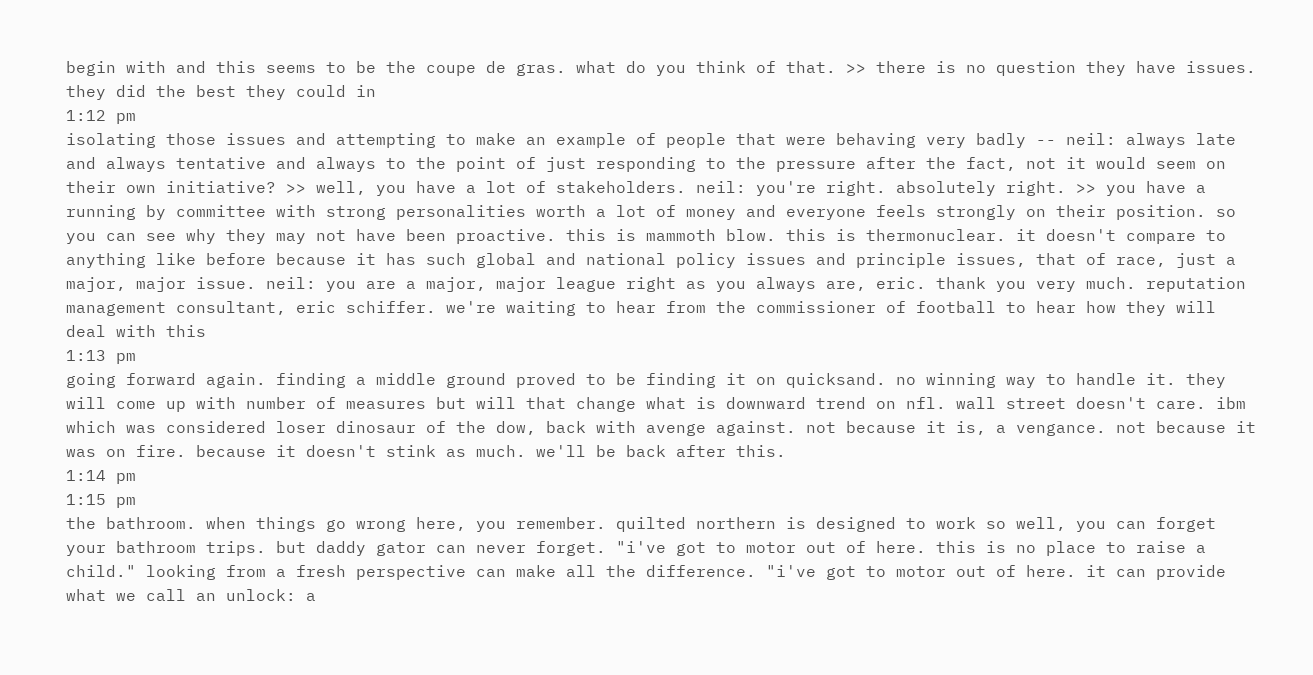begin with and this seems to be the coupe de gras. what do you think of that. >> there is no question they have issues. they did the best they could in
1:12 pm
isolating those issues and attempting to make an example of people that were behaving very badly -- neil: always late and always tentative and always to the point of just responding to the pressure after the fact, not it would seem on their own initiative? >> well, you have a lot of stakeholders. neil: you're right. absolutely right. >> you have a running by committee with strong personalities worth a lot of money and everyone feels strongly on their position. so you can see why they may not have been proactive. this is mammoth blow. this is thermonuclear. it doesn't compare to anything like before because it has such global and national policy issues and principle issues, that of race, just a major, major issue. neil: you are a major, major league right as you always are, eric. thank you very much. reputation management consultant, eric schiffer. we're waiting to hear from the commissioner of football to hear how they will deal with this
1:13 pm
going forward again. finding a middle ground proved to be finding it on quicksand. no winning way to handle it. they will come up with number of measures but will that change what is downward trend on nfl. wall street doesn't care. ibm which was considered loser dinosaur of the dow, back with avenge against. not because it is, a vengance. not because it was on fire. because it doesn't stink as much. we'll be back after this.
1:14 pm
1:15 pm
the bathroom. when things go wrong here, you remember. quilted northern is designed to work so well, you can forget your bathroom trips. but daddy gator can never forget. "i've got to motor out of here. this is no place to raise a child." looking from a fresh perspective can make all the difference. "i've got to motor out of here. it can provide what we call an unlock: a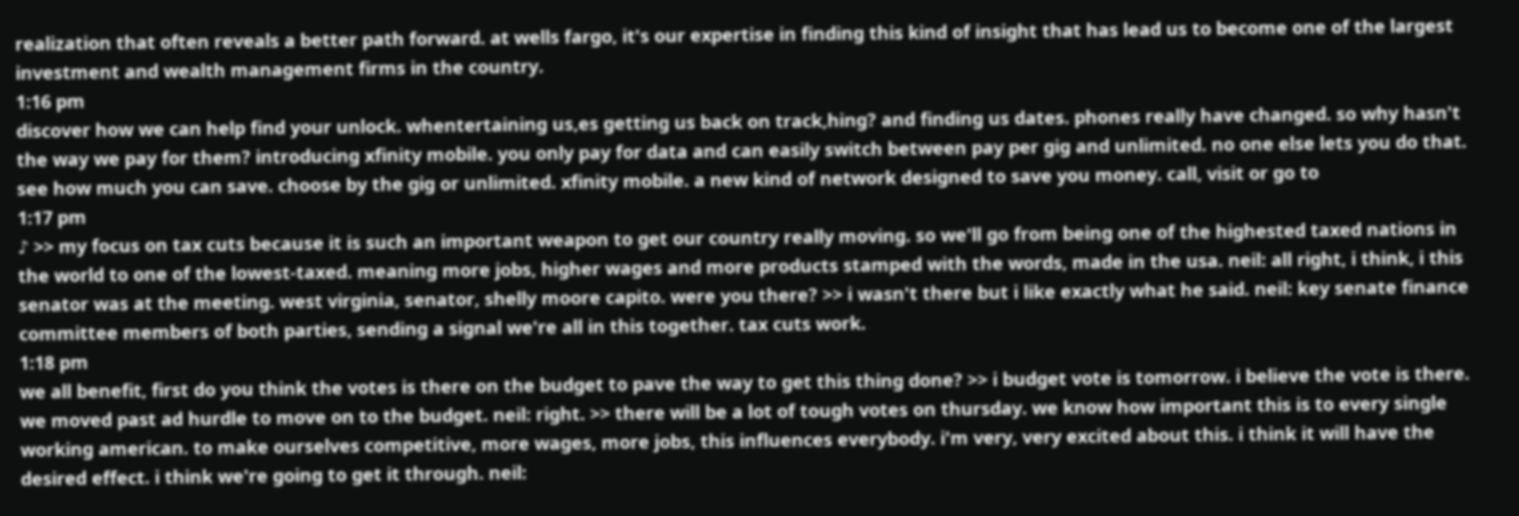realization that often reveals a better path forward. at wells fargo, it's our expertise in finding this kind of insight that has lead us to become one of the largest investment and wealth management firms in the country.
1:16 pm
discover how we can help find your unlock. whentertaining us,es getting us back on track,hing? and finding us dates. phones really have changed. so why hasn't the way we pay for them? introducing xfinity mobile. you only pay for data and can easily switch between pay per gig and unlimited. no one else lets you do that. see how much you can save. choose by the gig or unlimited. xfinity mobile. a new kind of network designed to save you money. call, visit or go to
1:17 pm
♪ >> my focus on tax cuts because it is such an important weapon to get our country really moving. so we'll go from being one of the highested taxed nations in the world to one of the lowest-taxed. meaning more jobs, higher wages and more products stamped with the words, made in the usa. neil: all right, i think, i this senator was at the meeting. west virginia, senator, shelly moore capito. were you there? >> i wasn't there but i like exactly what he said. neil: key senate finance committee members of both parties, sending a signal we're all in this together. tax cuts work.
1:18 pm
we all benefit, first do you think the votes is there on the budget to pave the way to get this thing done? >> i budget vote is tomorrow. i believe the vote is there. we moved past ad hurdle to move on to the budget. neil: right. >> there will be a lot of tough votes on thursday. we know how important this is to every single working american. to make ourselves competitive, more wages, more jobs, this influences everybody. i'm very, very excited about this. i think it will have the desired effect. i think we're going to get it through. neil: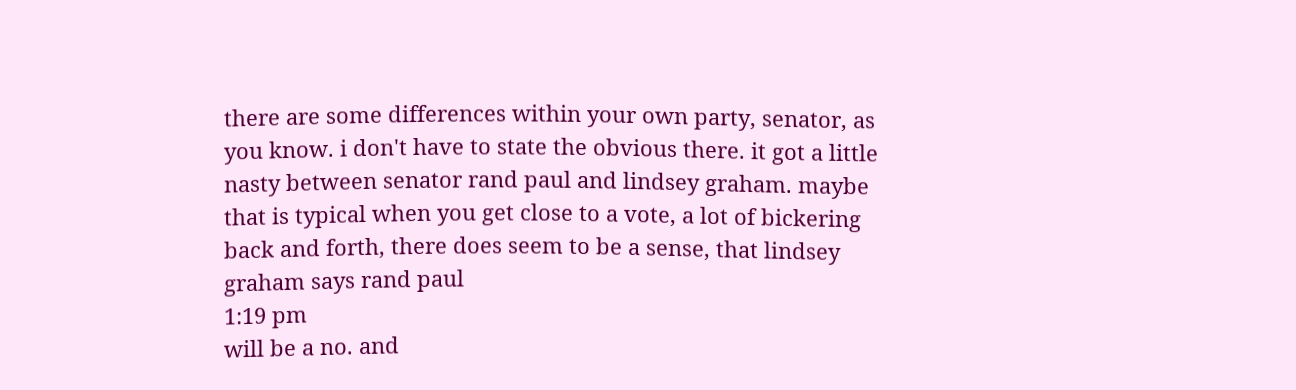there are some differences within your own party, senator, as you know. i don't have to state the obvious there. it got a little nasty between senator rand paul and lindsey graham. maybe that is typical when you get close to a vote, a lot of bickering back and forth, there does seem to be a sense, that lindsey graham says rand paul
1:19 pm
will be a no. and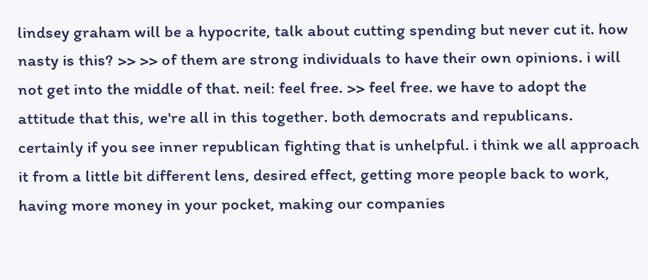lindsey graham will be a hypocrite, talk about cutting spending but never cut it. how nasty is this? >> >> of them are strong individuals to have their own opinions. i will not get into the middle of that. neil: feel free. >> feel free. we have to adopt the attitude that this, we're all in this together. both democrats and republicans. certainly if you see inner republican fighting that is unhelpful. i think we all approach it from a little bit different lens, desired effect, getting more people back to work, having more money in your pocket, making our companies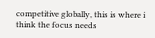competitive globally, this is where i think the focus needs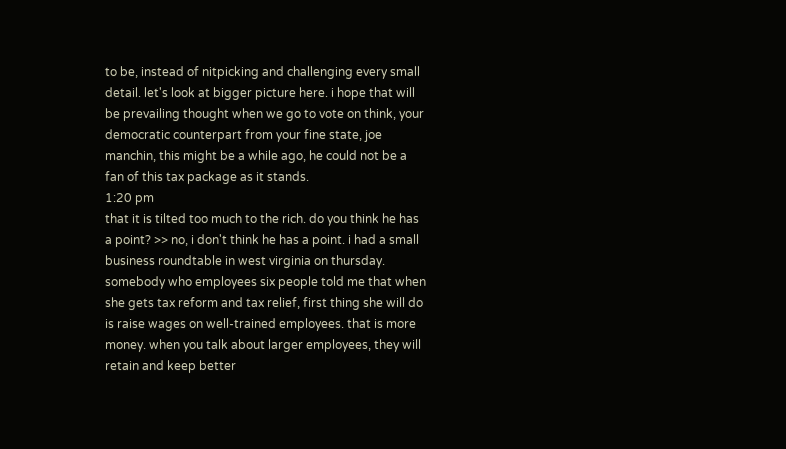to be, instead of nitpicking and challenging every small detail. let's look at bigger picture here. i hope that will be prevailing thought when we go to vote on think, your democratic counterpart from your fine state, joe manchin, this might be a while ago, he could not be a fan of this tax package as it stands.
1:20 pm
that it is tilted too much to the rich. do you think he has a point? >> no, i don't think he has a point. i had a small business roundtable in west virginia on thursday. somebody who employees six people told me that when she gets tax reform and tax relief, first thing she will do is raise wages on well-trained employees. that is more money. when you talk about larger employees, they will retain and keep better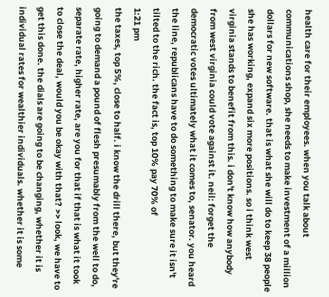health care for their employees. when you talk about communications shop, she needs to make investment of a million dollars for new software. that is what she will do to keep 38 people she has working, expand six more positions. so i think west virginia stands to benefit from this. i don't know how anybody from west virginia could vote against it. neil: forget the democratic votes ultimately what it comes to, senator. you heard the line, republicans have to do something to make sure it isn't tilted to the rich. the fact is, top 10% pay 70% of
1:21 pm
the taxes, top 5%, close to half. i know the drill there, but they're going to demand a pound of flesh presumably from the well to do, separate rate, higher rate, are you for that if that is what it took to close the deal, would you be okay with that? >> look, we have to get this done. the dials are going to be changing, whether it is individual rates for wealthier individuals. whether it is some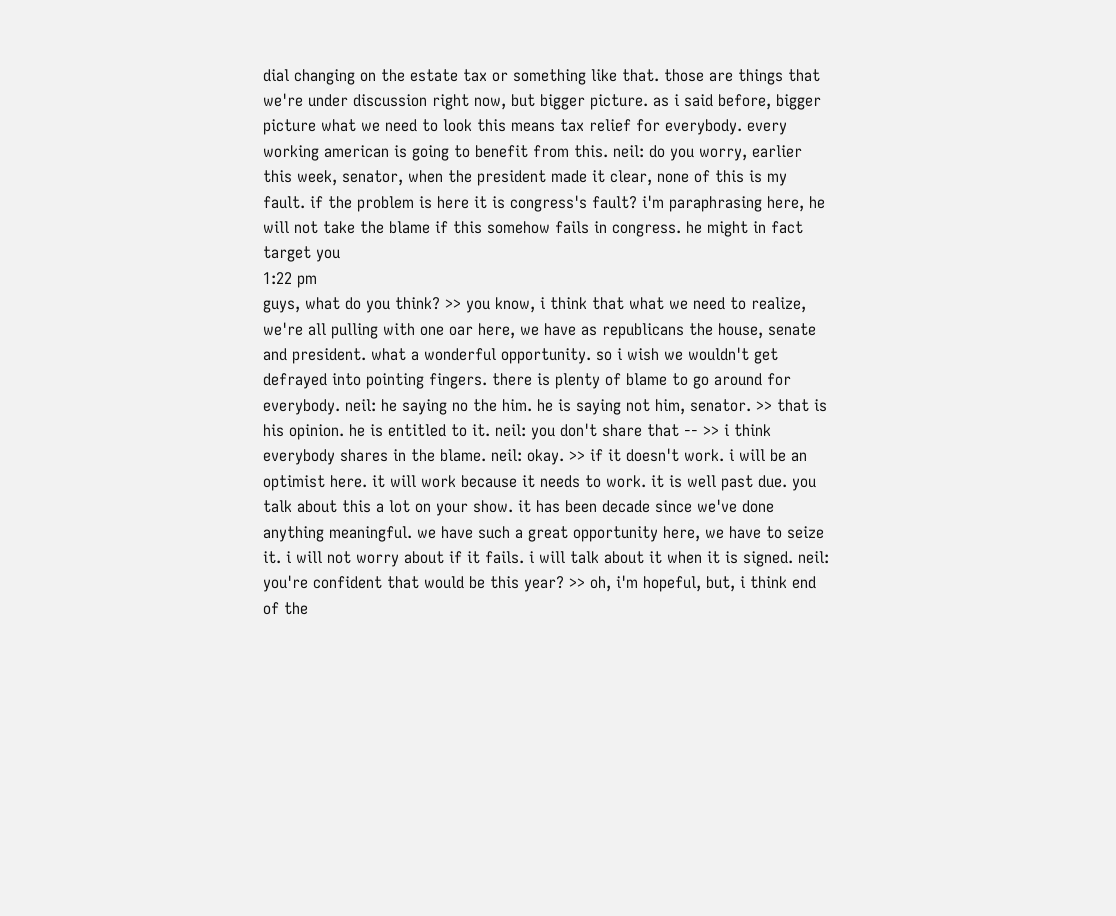dial changing on the estate tax or something like that. those are things that we're under discussion right now, but bigger picture. as i said before, bigger picture what we need to look this means tax relief for everybody. every working american is going to benefit from this. neil: do you worry, earlier this week, senator, when the president made it clear, none of this is my fault. if the problem is here it is congress's fault? i'm paraphrasing here, he will not take the blame if this somehow fails in congress. he might in fact target you
1:22 pm
guys, what do you think? >> you know, i think that what we need to realize, we're all pulling with one oar here, we have as republicans the house, senate and president. what a wonderful opportunity. so i wish we wouldn't get defrayed into pointing fingers. there is plenty of blame to go around for everybody. neil: he saying no the him. he is saying not him, senator. >> that is his opinion. he is entitled to it. neil: you don't share that -- >> i think everybody shares in the blame. neil: okay. >> if it doesn't work. i will be an optimist here. it will work because it needs to work. it is well past due. you talk about this a lot on your show. it has been decade since we've done anything meaningful. we have such a great opportunity here, we have to seize it. i will not worry about if it fails. i will talk about it when it is signed. neil: you're confident that would be this year? >> oh, i'm hopeful, but, i think end of the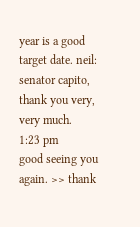year is a good target date. neil: senator capito, thank you very, very much.
1:23 pm
good seeing you again. >> thank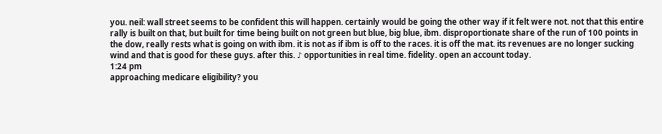you. neil: wall street seems to be confident this will happen. certainly would be going the other way if it felt were not. not that this entire rally is built on that, but built for time being built on not green but blue, big blue, ibm. disproportionate share of the run of 100 points in the dow, really rests what is going on with ibm. it is not as if ibm is off to the races. it is off the mat. its revenues are no longer sucking wind and that is good for these guys. after this. ♪ opportunities in real time. fidelity. open an account today.
1:24 pm
approaching medicare eligibility? you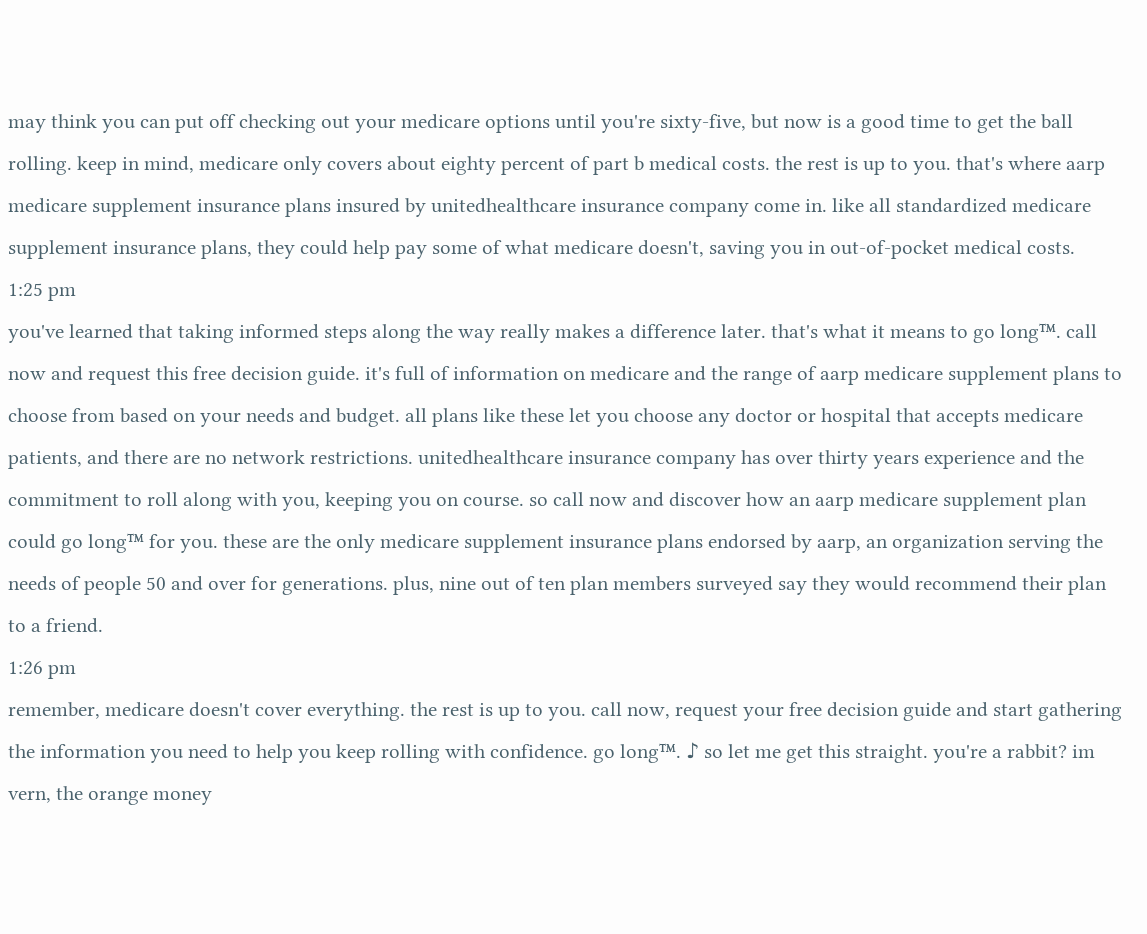may think you can put off checking out your medicare options until you're sixty-five, but now is a good time to get the ball rolling. keep in mind, medicare only covers about eighty percent of part b medical costs. the rest is up to you. that's where aarp medicare supplement insurance plans insured by unitedhealthcare insurance company come in. like all standardized medicare supplement insurance plans, they could help pay some of what medicare doesn't, saving you in out-of-pocket medical costs.
1:25 pm
you've learned that taking informed steps along the way really makes a difference later. that's what it means to go long™. call now and request this free decision guide. it's full of information on medicare and the range of aarp medicare supplement plans to choose from based on your needs and budget. all plans like these let you choose any doctor or hospital that accepts medicare patients, and there are no network restrictions. unitedhealthcare insurance company has over thirty years experience and the commitment to roll along with you, keeping you on course. so call now and discover how an aarp medicare supplement plan could go long™ for you. these are the only medicare supplement insurance plans endorsed by aarp, an organization serving the needs of people 50 and over for generations. plus, nine out of ten plan members surveyed say they would recommend their plan to a friend.
1:26 pm
remember, medicare doesn't cover everything. the rest is up to you. call now, request your free decision guide and start gathering the information you need to help you keep rolling with confidence. go long™. ♪ so let me get this straight. you're a rabbit? im vern, the orange money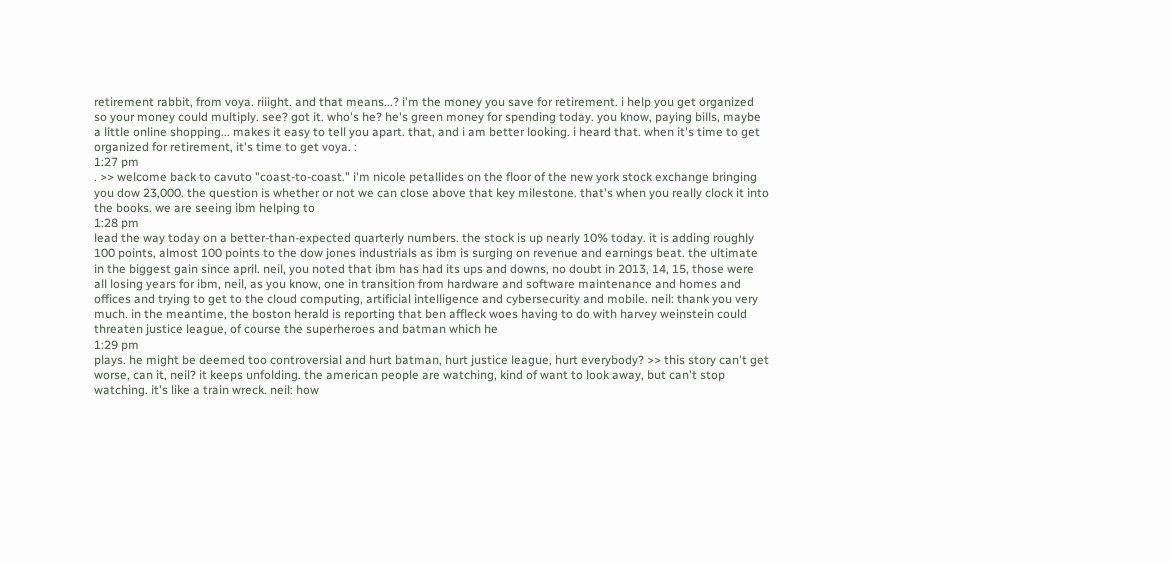retirement rabbit, from voya. riiight. and that means...? i'm the money you save for retirement. i help you get organized so your money could multiply. see? got it. who's he? he's green money for spending today. you know, paying bills, maybe a little online shopping... makes it easy to tell you apart. that, and i am better looking. i heard that. when it's time to get organized for retirement, it's time to get voya. :
1:27 pm
. >> welcome back to cavuto "coast-to-coast." i'm nicole petallides on the floor of the new york stock exchange bringing you dow 23,000. the question is whether or not we can close above that key milestone. that's when you really clock it into the books. we are seeing ibm helping to
1:28 pm
lead the way today on a better-than-expected quarterly numbers. the stock is up nearly 10% today. it is adding roughly 100 points, almost 100 points to the dow jones industrials as ibm is surging on revenue and earnings beat. the ultimate in the biggest gain since april. neil, you noted that ibm has had its ups and downs, no doubt in 2013, 14, 15, those were all losing years for ibm, neil, as you know, one in transition from hardware and software maintenance and homes and offices and trying to get to the cloud computing, artificial intelligence and cybersecurity and mobile. neil: thank you very much. in the meantime, the boston herald is reporting that ben affleck woes having to do with harvey weinstein could threaten justice league, of course the superheroes and batman which he
1:29 pm
plays. he might be deemed too controversial and hurt batman, hurt justice league, hurt everybody? >> this story can't get worse, can it, neil? it keeps unfolding. the american people are watching, kind of want to look away, but can't stop watching. it's like a train wreck. neil: how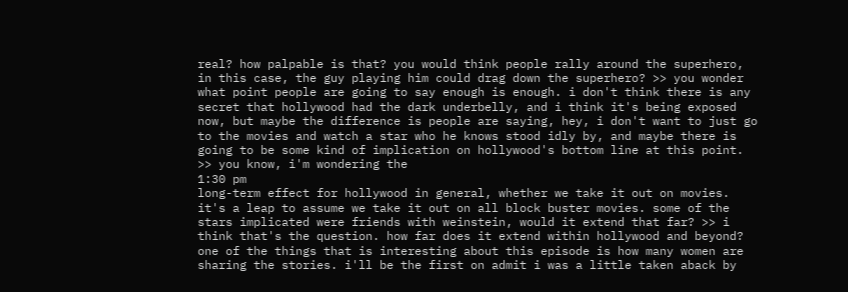real? how palpable is that? you would think people rally around the superhero, in this case, the guy playing him could drag down the superhero? >> you wonder what point people are going to say enough is enough. i don't think there is any secret that hollywood had the dark underbelly, and i think it's being exposed now, but maybe the difference is people are saying, hey, i don't want to just go to the movies and watch a star who he knows stood idly by, and maybe there is going to be some kind of implication on hollywood's bottom line at this point. >> you know, i'm wondering the
1:30 pm
long-term effect for hollywood in general, whether we take it out on movies. it's a leap to assume we take it out on all block buster movies. some of the stars implicated were friends with weinstein, would it extend that far? >> i think that's the question. how far does it extend within hollywood and beyond? one of the things that is interesting about this episode is how many women are sharing the stories. i'll be the first on admit i was a little taken aback by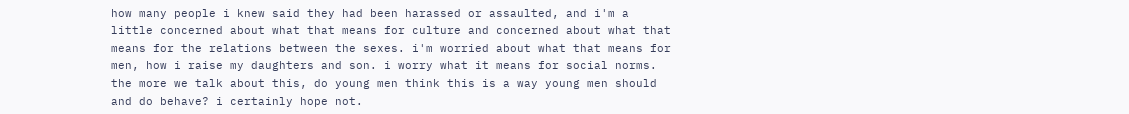how many people i knew said they had been harassed or assaulted, and i'm a little concerned about what that means for culture and concerned about what that means for the relations between the sexes. i'm worried about what that means for men, how i raise my daughters and son. i worry what it means for social norms. the more we talk about this, do young men think this is a way young men should and do behave? i certainly hope not.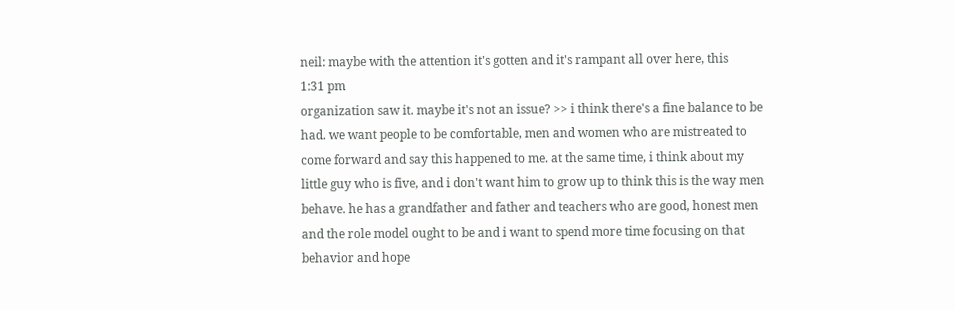neil: maybe with the attention it's gotten and it's rampant all over here, this
1:31 pm
organization saw it. maybe it's not an issue? >> i think there's a fine balance to be had. we want people to be comfortable, men and women who are mistreated to come forward and say this happened to me. at the same time, i think about my little guy who is five, and i don't want him to grow up to think this is the way men behave. he has a grandfather and father and teachers who are good, honest men and the role model ought to be and i want to spend more time focusing on that behavior and hope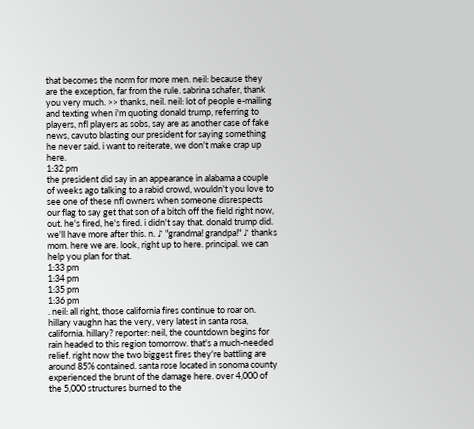that becomes the norm for more men. neil: because they are the exception, far from the rule. sabrina schafer, thank you very much. >> thanks, neil. neil: lot of people e-mailing and texting when i'm quoting donald trump, referring to players, nfl players as sobs, say are as another case of fake news, cavuto blasting our president for saying something he never said. i want to reiterate, we don't make crap up here.
1:32 pm
the president did say in an appearance in alabama a couple of weeks ago talking to a rabid crowd, wouldn't you love to see one of these nfl owners when someone disrespects our flag to say get that son of a bitch off the field right now, out. he's fired, he's fired. i didn't say that. donald trump did. we'll have more after this. n. ♪ "grandma! grandpa!" ♪ thanks mom. here we are. look, right up to here. principal. we can help you plan for that.
1:33 pm
1:34 pm
1:35 pm
1:36 pm
. neil: all right, those california fires continue to roar on. hillary vaughn has the very, very latest in santa rosa, california. hillary? reporter: neil, the countdown begins for rain headed to this region tomorrow. that's a much-needed relief. right now the two biggest fires they're battling are around 85% contained. santa rose located in sonoma county experienced the brunt of the damage here. over 4,000 of the 5,000 structures burned to the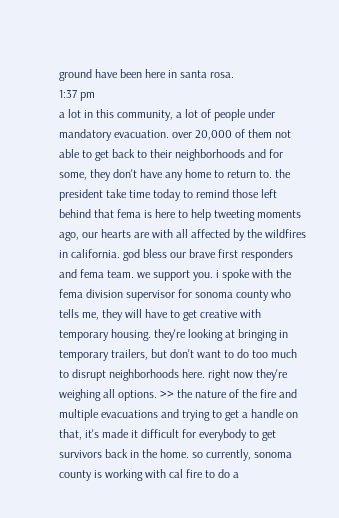ground have been here in santa rosa.
1:37 pm
a lot in this community, a lot of people under mandatory evacuation. over 20,000 of them not able to get back to their neighborhoods and for some, they don't have any home to return to. the president take time today to remind those left behind that fema is here to help tweeting moments ago, our hearts are with all affected by the wildfires in california. god bless our brave first responders and fema team. we support you. i spoke with the fema division supervisor for sonoma county who tells me, they will have to get creative with temporary housing. they're looking at bringing in temporary trailers, but don't want to do too much to disrupt neighborhoods here. right now they're weighing all options. >> the nature of the fire and multiple evacuations and trying to get a handle on that, it's made it difficult for everybody to get survivors back in the home. so currently, sonoma county is working with cal fire to do a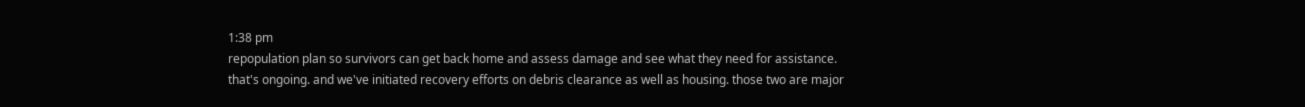1:38 pm
repopulation plan so survivors can get back home and assess damage and see what they need for assistance. that's ongoing. and we've initiated recovery efforts on debris clearance as well as housing. those two are major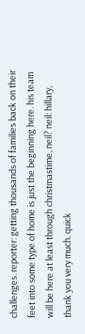challenges. reporter: getting thousands of families back on their feet into some type of home is just the beginning here. his team will be here at least through christmastime, neil? neil: hillary, thank you very much. quick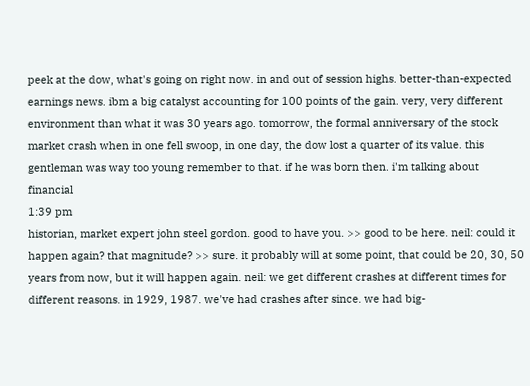peek at the dow, what's going on right now. in and out of session highs. better-than-expected earnings news. ibm a big catalyst accounting for 100 points of the gain. very, very different environment than what it was 30 years ago. tomorrow, the formal anniversary of the stock market crash when in one fell swoop, in one day, the dow lost a quarter of its value. this gentleman was way too young remember to that. if he was born then. i'm talking about financial
1:39 pm
historian, market expert john steel gordon. good to have you. >> good to be here. neil: could it happen again? that magnitude? >> sure. it probably will at some point, that could be 20, 30, 50 years from now, but it will happen again. neil: we get different crashes at different times for different reasons. in 1929, 1987. we've had crashes after since. we had big-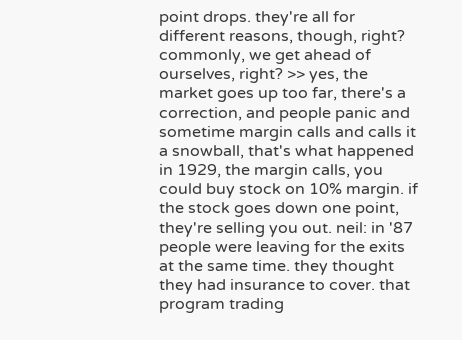point drops. they're all for different reasons, though, right? commonly, we get ahead of ourselves, right? >> yes, the market goes up too far, there's a correction, and people panic and sometime margin calls and calls it a snowball, that's what happened in 1929, the margin calls, you could buy stock on 10% margin. if the stock goes down one point, they're selling you out. neil: in '87 people were leaving for the exits at the same time. they thought they had insurance to cover. that program trading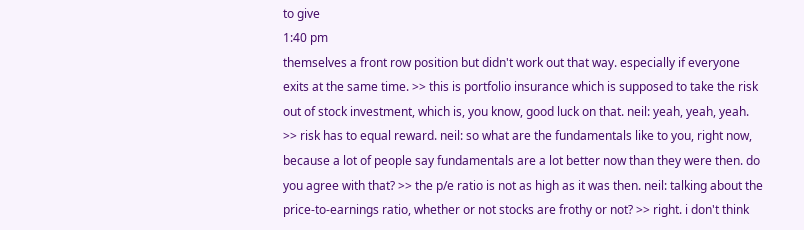to give
1:40 pm
themselves a front row position but didn't work out that way. especially if everyone exits at the same time. >> this is portfolio insurance which is supposed to take the risk out of stock investment, which is, you know, good luck on that. neil: yeah, yeah, yeah. >> risk has to equal reward. neil: so what are the fundamentals like to you, right now, because a lot of people say fundamentals are a lot better now than they were then. do you agree with that? >> the p/e ratio is not as high as it was then. neil: talking about the price-to-earnings ratio, whether or not stocks are frothy or not? >> right. i don't think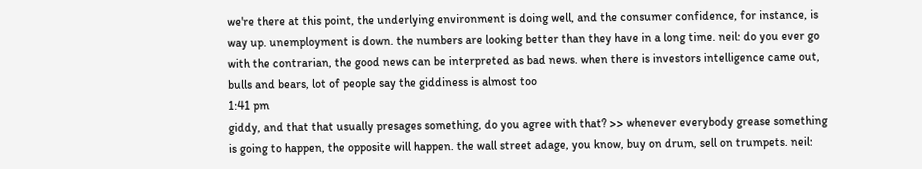we're there at this point, the underlying environment is doing well, and the consumer confidence, for instance, is way up. unemployment is down. the numbers are looking better than they have in a long time. neil: do you ever go with the contrarian, the good news can be interpreted as bad news. when there is investors intelligence came out, bulls and bears, lot of people say the giddiness is almost too
1:41 pm
giddy, and that that usually presages something, do you agree with that? >> whenever everybody grease something is going to happen, the opposite will happen. the wall street adage, you know, buy on drum, sell on trumpets. neil: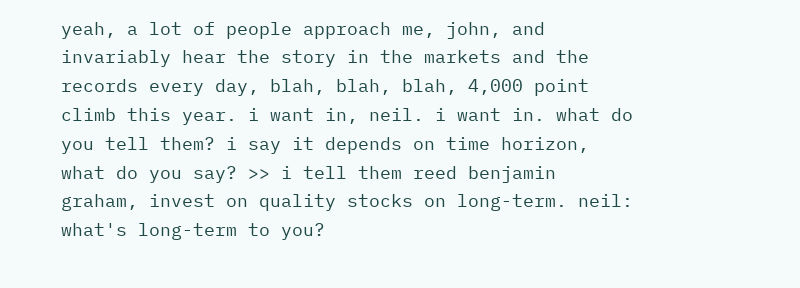yeah, a lot of people approach me, john, and invariably hear the story in the markets and the records every day, blah, blah, blah, 4,000 point climb this year. i want in, neil. i want in. what do you tell them? i say it depends on time horizon, what do you say? >> i tell them reed benjamin graham, invest on quality stocks on long-term. neil: what's long-term to you?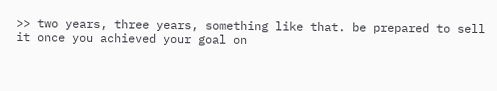>> two years, three years, something like that. be prepared to sell it once you achieved your goal on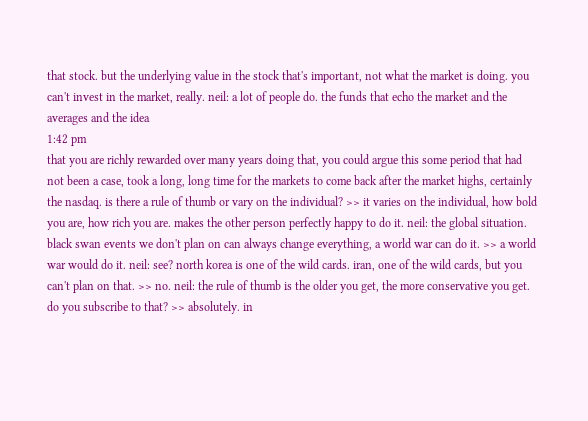that stock. but the underlying value in the stock that's important, not what the market is doing. you can't invest in the market, really. neil: a lot of people do. the funds that echo the market and the averages and the idea
1:42 pm
that you are richly rewarded over many years doing that, you could argue this some period that had not been a case, took a long, long time for the markets to come back after the market highs, certainly the nasdaq. is there a rule of thumb or vary on the individual? >> it varies on the individual, how bold you are, how rich you are. makes the other person perfectly happy to do it. neil: the global situation. black swan events we don't plan on can always change everything, a world war can do it. >> a world war would do it. neil: see? north korea is one of the wild cards. iran, one of the wild cards, but you can't plan on that. >> no. neil: the rule of thumb is the older you get, the more conservative you get. do you subscribe to that? >> absolutely. in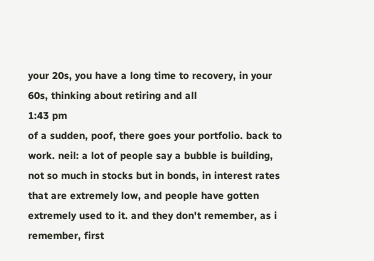your 20s, you have a long time to recovery, in your 60s, thinking about retiring and all
1:43 pm
of a sudden, poof, there goes your portfolio. back to work. neil: a lot of people say a bubble is building, not so much in stocks but in bonds, in interest rates that are extremely low, and people have gotten extremely used to it. and they don't remember, as i remember, first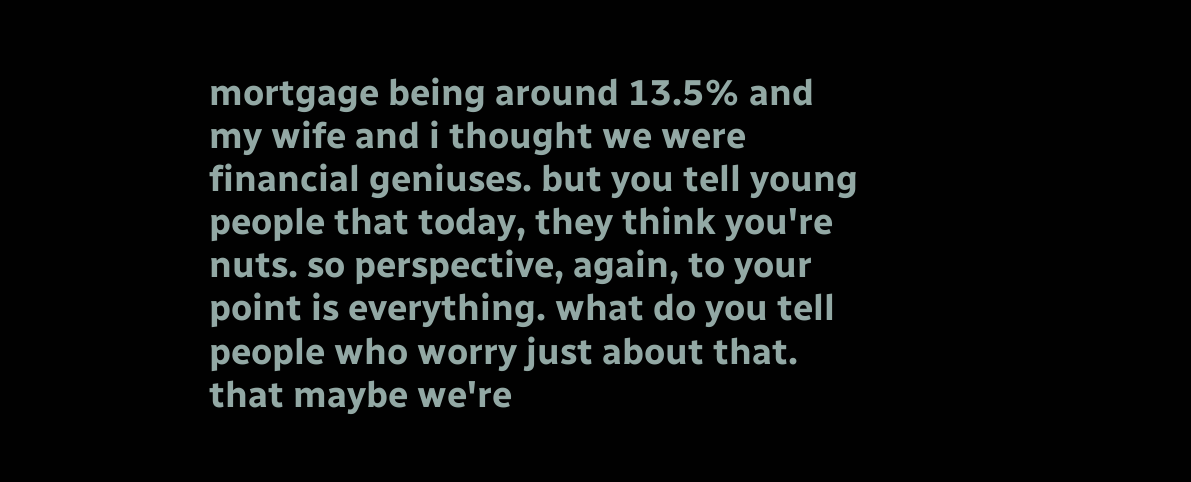mortgage being around 13.5% and my wife and i thought we were financial geniuses. but you tell young people that today, they think you're nuts. so perspective, again, to your point is everything. what do you tell people who worry just about that. that maybe we're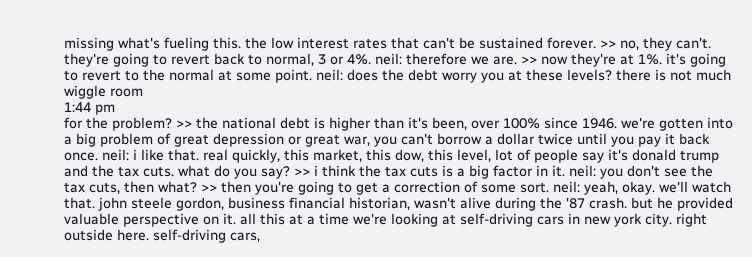missing what's fueling this. the low interest rates that can't be sustained forever. >> no, they can't. they're going to revert back to normal, 3 or 4%. neil: therefore we are. >> now they're at 1%. it's going to revert to the normal at some point. neil: does the debt worry you at these levels? there is not much wiggle room
1:44 pm
for the problem? >> the national debt is higher than it's been, over 100% since 1946. we're gotten into a big problem of great depression or great war, you can't borrow a dollar twice until you pay it back once. neil: i like that. real quickly, this market, this dow, this level, lot of people say it's donald trump and the tax cuts. what do you say? >> i think the tax cuts is a big factor in it. neil: you don't see the tax cuts, then what? >> then you're going to get a correction of some sort. neil: yeah, okay. we'll watch that. john steele gordon, business financial historian, wasn't alive during the '87 crash. but he provided valuable perspective on it. all this at a time we're looking at self-driving cars in new york city. right outside here. self-driving cars,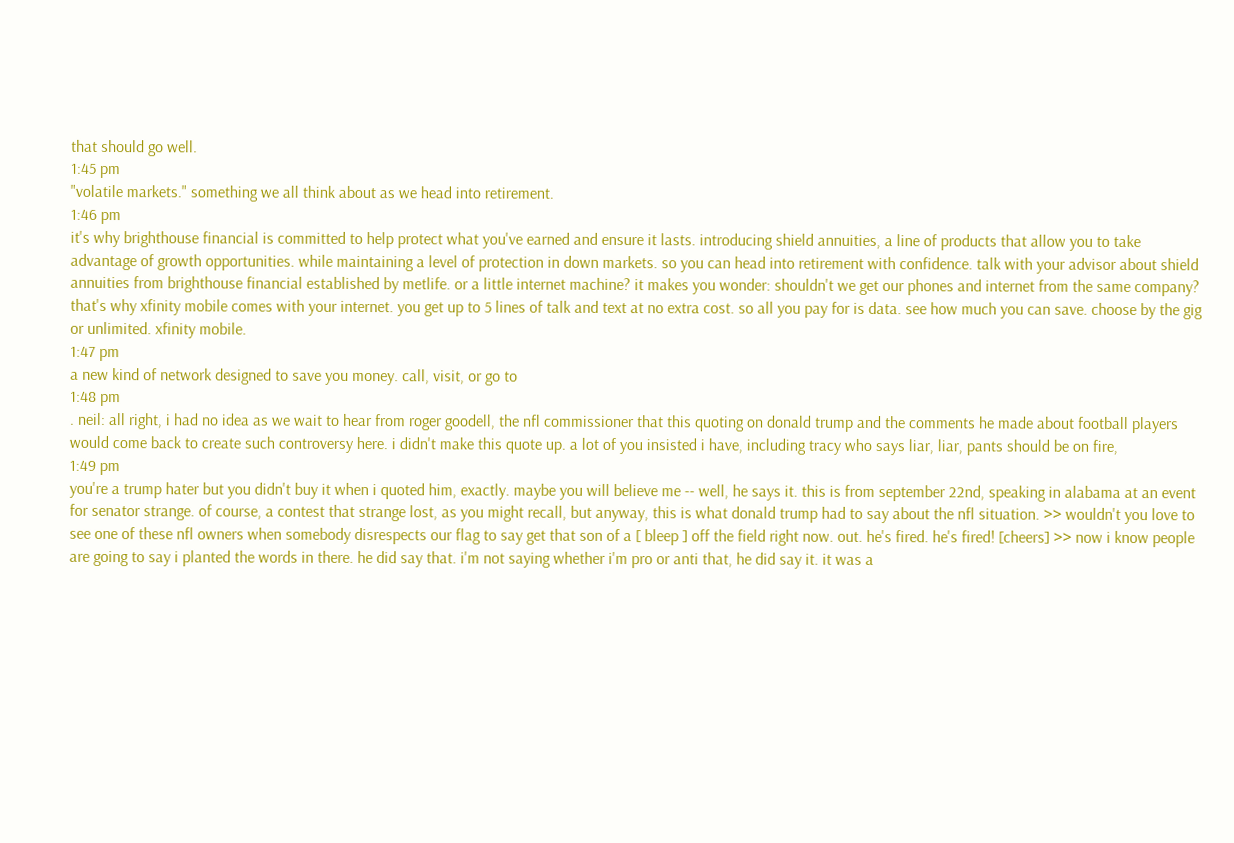that should go well.
1:45 pm
"volatile markets." something we all think about as we head into retirement.
1:46 pm
it's why brighthouse financial is committed to help protect what you've earned and ensure it lasts. introducing shield annuities, a line of products that allow you to take advantage of growth opportunities. while maintaining a level of protection in down markets. so you can head into retirement with confidence. talk with your advisor about shield annuities from brighthouse financial established by metlife. or a little internet machine? it makes you wonder: shouldn't we get our phones and internet from the same company? that's why xfinity mobile comes with your internet. you get up to 5 lines of talk and text at no extra cost. so all you pay for is data. see how much you can save. choose by the gig or unlimited. xfinity mobile.
1:47 pm
a new kind of network designed to save you money. call, visit, or go to
1:48 pm
. neil: all right, i had no idea as we wait to hear from roger goodell, the nfl commissioner that this quoting on donald trump and the comments he made about football players would come back to create such controversy here. i didn't make this quote up. a lot of you insisted i have, including tracy who says liar, liar, pants should be on fire,
1:49 pm
you're a trump hater but you didn't buy it when i quoted him, exactly. maybe you will believe me -- well, he says it. this is from september 22nd, speaking in alabama at an event for senator strange. of course, a contest that strange lost, as you might recall, but anyway, this is what donald trump had to say about the nfl situation. >> wouldn't you love to see one of these nfl owners when somebody disrespects our flag to say get that son of a [ bleep ] off the field right now. out. he's fired. he's fired! [cheers] >> now i know people are going to say i planted the words in there. he did say that. i'm not saying whether i'm pro or anti that, he did say it. it was a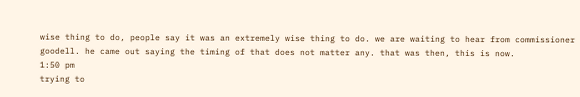wise thing to do, people say it was an extremely wise thing to do. we are waiting to hear from commissioner goodell. he came out saying the timing of that does not matter any. that was then, this is now.
1:50 pm
trying to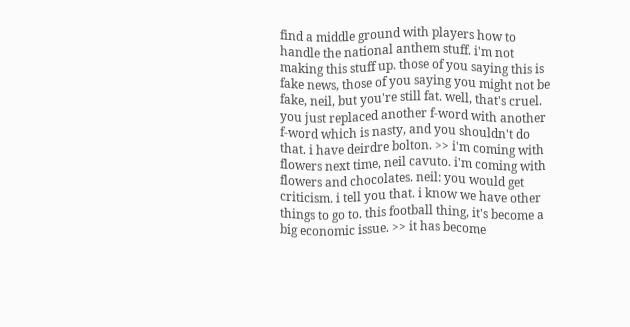find a middle ground with players how to handle the national anthem stuff. i'm not making this stuff up. those of you saying this is fake news, those of you saying you might not be fake, neil, but you're still fat. well, that's cruel. you just replaced another f-word with another f-word which is nasty, and you shouldn't do that. i have deirdre bolton. >> i'm coming with flowers next time, neil cavuto. i'm coming with flowers and chocolates. neil: you would get criticism. i tell you that. i know we have other things to go to. this football thing, it's become a big economic issue. >> it has become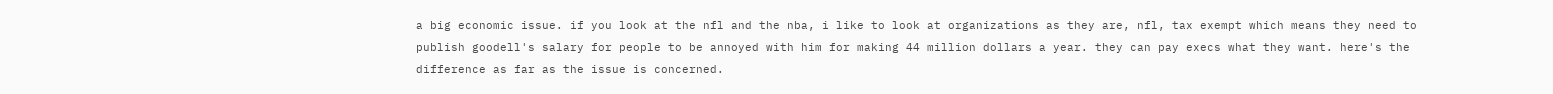a big economic issue. if you look at the nfl and the nba, i like to look at organizations as they are, nfl, tax exempt which means they need to publish goodell's salary for people to be annoyed with him for making 44 million dollars a year. they can pay execs what they want. here's the difference as far as the issue is concerned.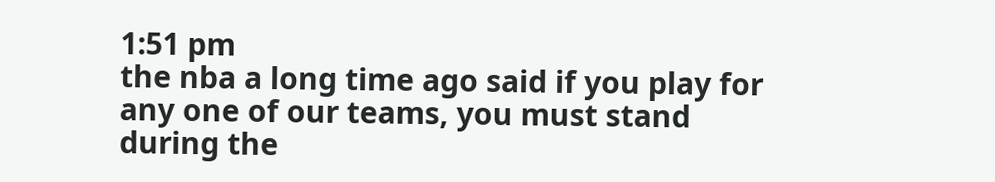1:51 pm
the nba a long time ago said if you play for any one of our teams, you must stand during the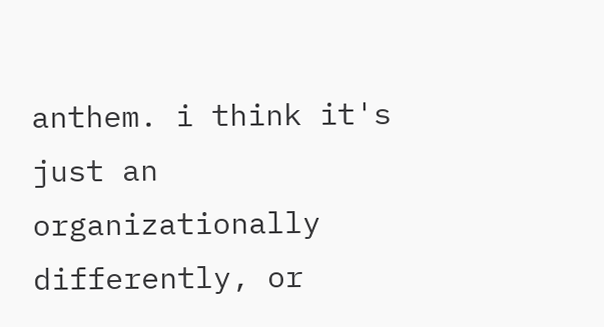anthem. i think it's just an organizationally differently, or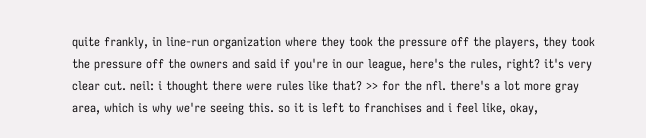quite frankly, in line-run organization where they took the pressure off the players, they took the pressure off the owners and said if you're in our league, here's the rules, right? it's very clear cut. neil: i thought there were rules like that? >> for the nfl. there's a lot more gray area, which is why we're seeing this. so it is left to franchises and i feel like, okay,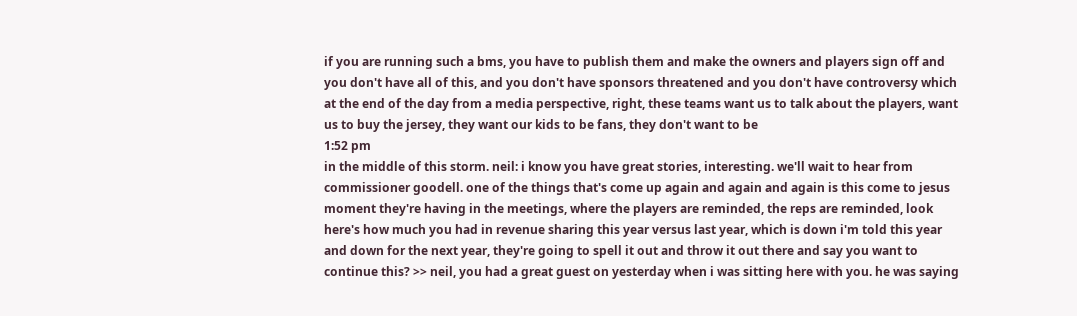if you are running such a bms, you have to publish them and make the owners and players sign off and you don't have all of this, and you don't have sponsors threatened and you don't have controversy which at the end of the day from a media perspective, right, these teams want us to talk about the players, want us to buy the jersey, they want our kids to be fans, they don't want to be
1:52 pm
in the middle of this storm. neil: i know you have great stories, interesting. we'll wait to hear from commissioner goodell. one of the things that's come up again and again and again is this come to jesus moment they're having in the meetings, where the players are reminded, the reps are reminded, look here's how much you had in revenue sharing this year versus last year, which is down i'm told this year and down for the next year, they're going to spell it out and throw it out there and say you want to continue this? >> neil, you had a great guest on yesterday when i was sitting here with you. he was saying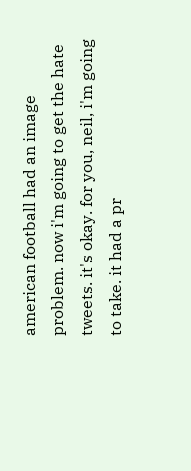american football had an image problem. now i'm going to get the hate tweets. it's okay. for you, neil, i'm going to take. it had a pr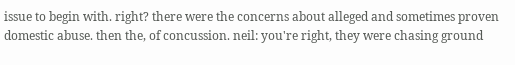issue to begin with. right? there were the concerns about alleged and sometimes proven domestic abuse. then the, of concussion. neil: you're right, they were chasing ground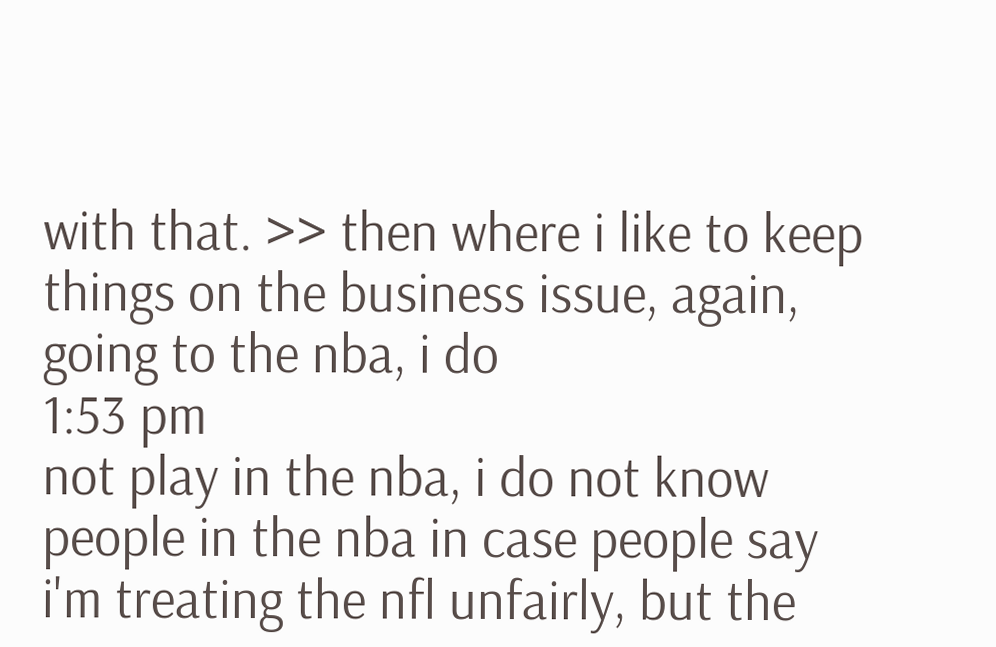with that. >> then where i like to keep things on the business issue, again, going to the nba, i do
1:53 pm
not play in the nba, i do not know people in the nba in case people say i'm treating the nfl unfairly, but the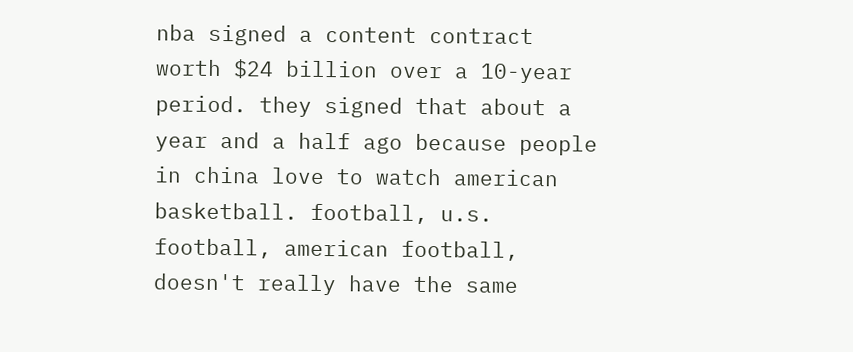nba signed a content contract worth $24 billion over a 10-year period. they signed that about a year and a half ago because people in china love to watch american basketball. football, u.s. football, american football, doesn't really have the same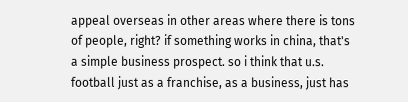appeal overseas in other areas where there is tons of people, right? if something works in china, that's a simple business prospect. so i think that u.s. football just as a franchise, as a business, just has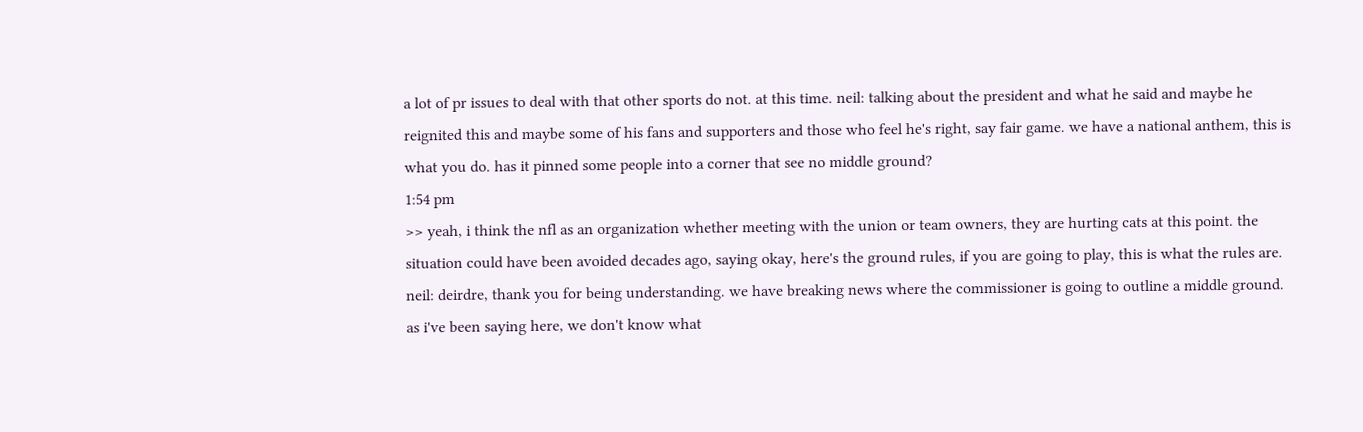a lot of pr issues to deal with that other sports do not. at this time. neil: talking about the president and what he said and maybe he reignited this and maybe some of his fans and supporters and those who feel he's right, say fair game. we have a national anthem, this is what you do. has it pinned some people into a corner that see no middle ground?
1:54 pm
>> yeah, i think the nfl as an organization whether meeting with the union or team owners, they are hurting cats at this point. the situation could have been avoided decades ago, saying okay, here's the ground rules, if you are going to play, this is what the rules are. neil: deirdre, thank you for being understanding. we have breaking news where the commissioner is going to outline a middle ground. as i've been saying here, we don't know what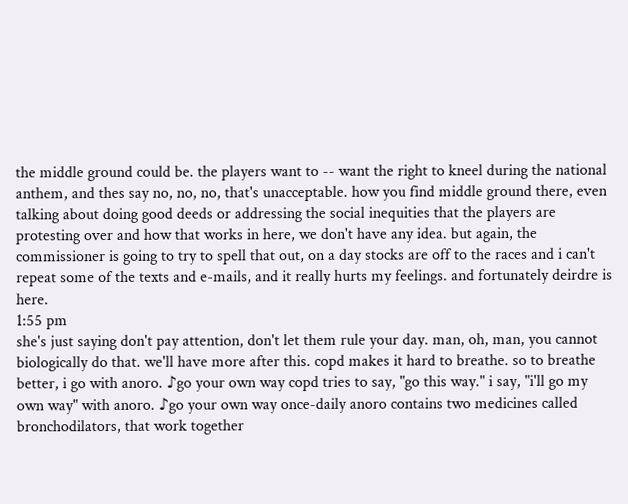the middle ground could be. the players want to -- want the right to kneel during the national anthem, and thes say no, no, no, that's unacceptable. how you find middle ground there, even talking about doing good deeds or addressing the social inequities that the players are protesting over and how that works in here, we don't have any idea. but again, the commissioner is going to try to spell that out, on a day stocks are off to the races and i can't repeat some of the texts and e-mails, and it really hurts my feelings. and fortunately deirdre is here.
1:55 pm
she's just saying don't pay attention, don't let them rule your day. man, oh, man, you cannot biologically do that. we'll have more after this. copd makes it hard to breathe. so to breathe better, i go with anoro. ♪go your own way copd tries to say, "go this way." i say, "i'll go my own way" with anoro. ♪go your own way once-daily anoro contains two medicines called bronchodilators, that work together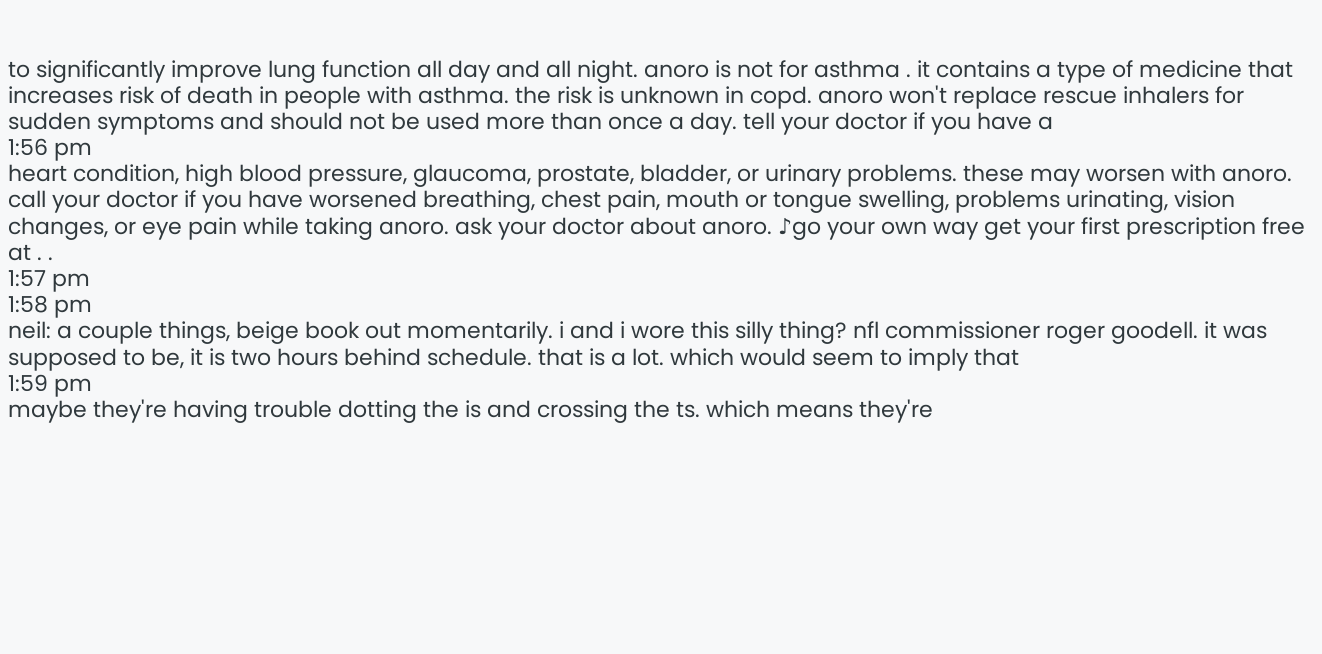to significantly improve lung function all day and all night. anoro is not for asthma . it contains a type of medicine that increases risk of death in people with asthma. the risk is unknown in copd. anoro won't replace rescue inhalers for sudden symptoms and should not be used more than once a day. tell your doctor if you have a
1:56 pm
heart condition, high blood pressure, glaucoma, prostate, bladder, or urinary problems. these may worsen with anoro. call your doctor if you have worsened breathing, chest pain, mouth or tongue swelling, problems urinating, vision changes, or eye pain while taking anoro. ask your doctor about anoro. ♪go your own way get your first prescription free at . .
1:57 pm
1:58 pm
neil: a couple things, beige book out momentarily. i and i wore this silly thing? nfl commissioner roger goodell. it was supposed to be, it is two hours behind schedule. that is a lot. which would seem to imply that
1:59 pm
maybe they're having trouble dotting the is and crossing the ts. which means they're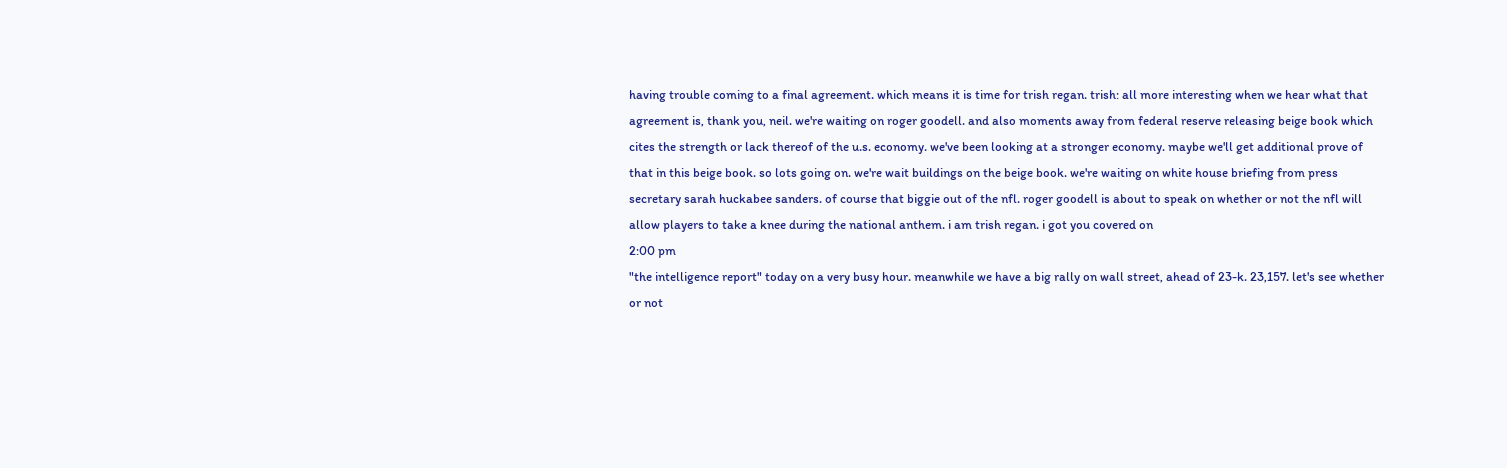having trouble coming to a final agreement. which means it is time for trish regan. trish: all more interesting when we hear what that agreement is, thank you, neil. we're waiting on roger goodell. and also moments away from federal reserve releasing beige book which cites the strength or lack thereof of the u.s. economy. we've been looking at a stronger economy. maybe we'll get additional prove of that in this beige book. so lots going on. we're wait buildings on the beige book. we're waiting on white house briefing from press secretary sarah huckabee sanders. of course that biggie out of the nfl. roger goodell is about to speak on whether or not the nfl will allow players to take a knee during the national anthem. i am trish regan. i got you covered on
2:00 pm
"the intelligence report" today on a very busy hour. meanwhile we have a big rally on wall street, ahead of 23-k. 23,157. let's see whether or not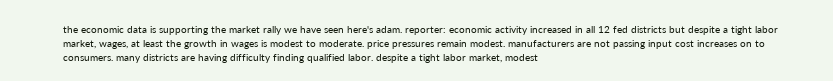the economic data is supporting the market rally we have seen here's adam. reporter: economic activity increased in all 12 fed districts but despite a tight labor market, wages, at least the growth in wages is modest to moderate. price pressures remain modest. manufacturers are not passing input cost increases on to consumers. many districts are having difficulty finding qualified labor. despite a tight labor market, modest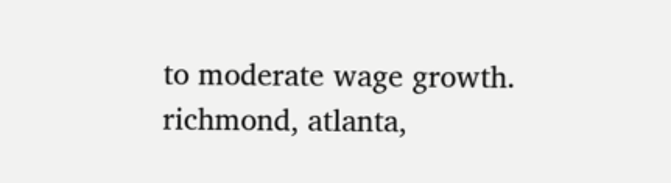to moderate wage growth. richmond, atlanta,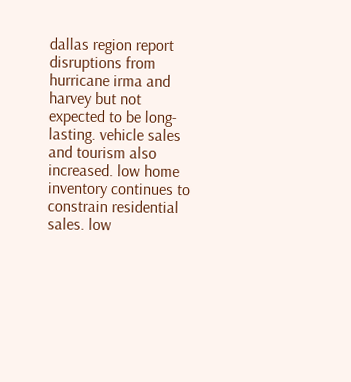dallas region report disruptions from hurricane irma and harvey but not expected to be long-lasting. vehicle sales and tourism also increased. low home inventory continues to constrain residential sales. low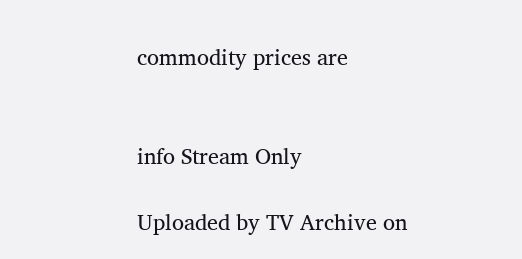commodity prices are


info Stream Only

Uploaded by TV Archive on